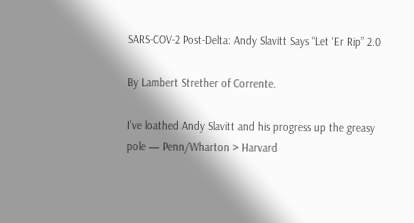SARS-COV-2 Post-Delta: Andy Slavitt Says “Let ‘Er Rip” 2.0

By Lambert Strether of Corrente.

I’ve loathed Andy Slavitt and his progress up the greasy pole — Penn/Wharton > Harvard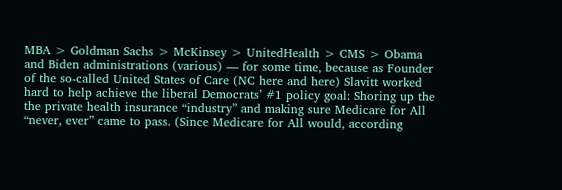MBA > Goldman Sachs > McKinsey > UnitedHealth > CMS > Obama and Biden administrations (various) — for some time, because as Founder of the so-called United States of Care (NC here and here) Slavitt worked hard to help achieve the liberal Democrats’ #1 policy goal: Shoring up the the private health insurance “industry” and making sure Medicare for All “never, ever” came to pass. (Since Medicare for All would, according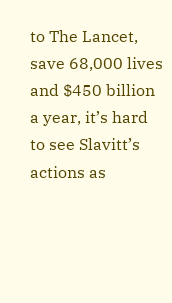to The Lancet, save 68,000 lives and $450 billion a year, it’s hard to see Slavitt’s actions as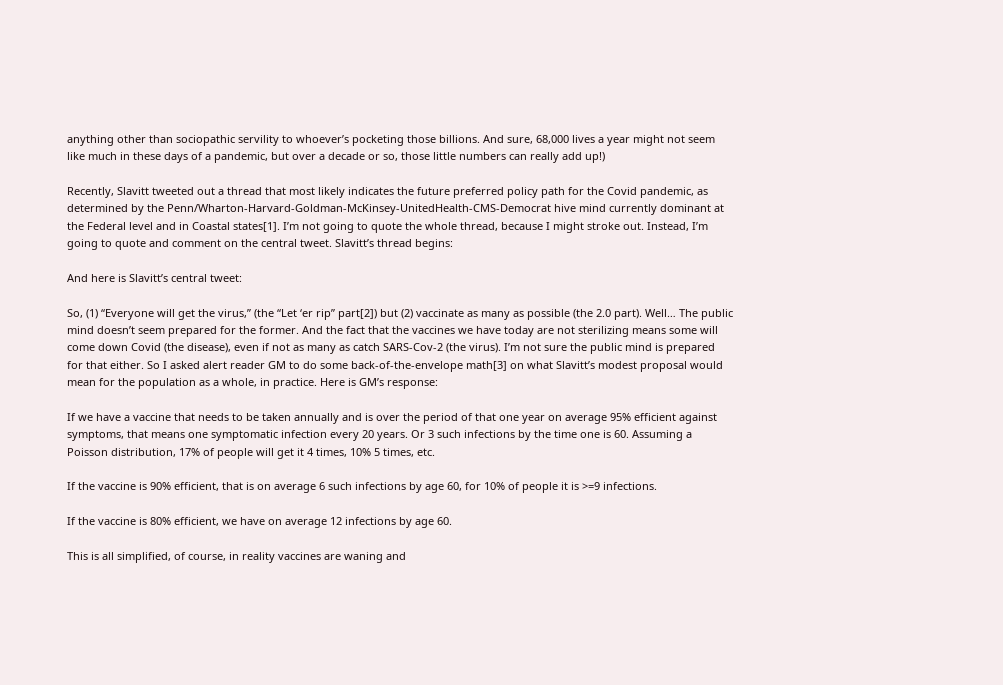anything other than sociopathic servility to whoever’s pocketing those billions. And sure, 68,000 lives a year might not seem like much in these days of a pandemic, but over a decade or so, those little numbers can really add up!)

Recently, Slavitt tweeted out a thread that most likely indicates the future preferred policy path for the Covid pandemic, as determined by the Penn/Wharton-Harvard-Goldman-McKinsey-UnitedHealth-CMS-Democrat hive mind currently dominant at the Federal level and in Coastal states[1]. I’m not going to quote the whole thread, because I might stroke out. Instead, I’m going to quote and comment on the central tweet. Slavitt’s thread begins:

And here is Slavitt’s central tweet:

So, (1) “Everyone will get the virus,” (the “Let ‘er rip” part[2]) but (2) vaccinate as many as possible (the 2.0 part). Well… The public mind doesn’t seem prepared for the former. And the fact that the vaccines we have today are not sterilizing means some will come down Covid (the disease), even if not as many as catch SARS-Cov-2 (the virus). I’m not sure the public mind is prepared for that either. So I asked alert reader GM to do some back-of-the-envelope math[3] on what Slavitt’s modest proposal would mean for the population as a whole, in practice. Here is GM’s response:

If we have a vaccine that needs to be taken annually and is over the period of that one year on average 95% efficient against symptoms, that means one symptomatic infection every 20 years. Or 3 such infections by the time one is 60. Assuming a Poisson distribution, 17% of people will get it 4 times, 10% 5 times, etc.

If the vaccine is 90% efficient, that is on average 6 such infections by age 60, for 10% of people it is >=9 infections.

If the vaccine is 80% efficient, we have on average 12 infections by age 60.

This is all simplified, of course, in reality vaccines are waning and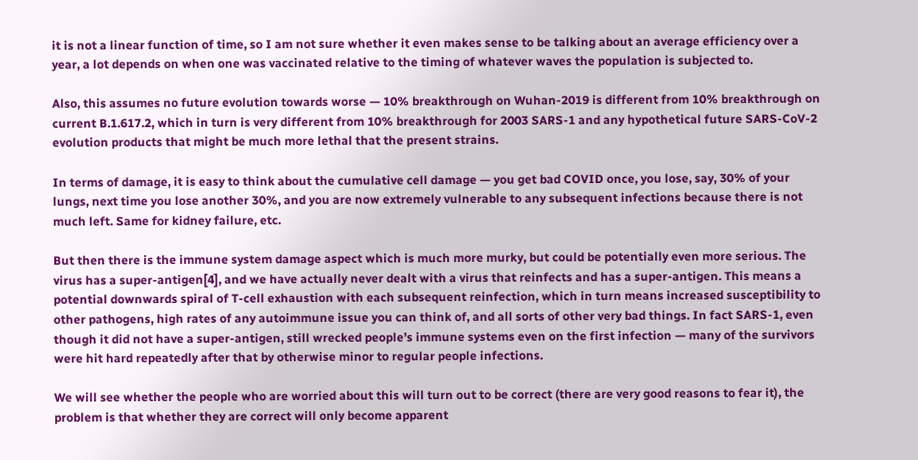it is not a linear function of time, so I am not sure whether it even makes sense to be talking about an average efficiency over a year, a lot depends on when one was vaccinated relative to the timing of whatever waves the population is subjected to.

Also, this assumes no future evolution towards worse — 10% breakthrough on Wuhan-2019 is different from 10% breakthrough on current B.1.617.2, which in turn is very different from 10% breakthrough for 2003 SARS-1 and any hypothetical future SARS-CoV-2 evolution products that might be much more lethal that the present strains.

In terms of damage, it is easy to think about the cumulative cell damage — you get bad COVID once, you lose, say, 30% of your lungs, next time you lose another 30%, and you are now extremely vulnerable to any subsequent infections because there is not much left. Same for kidney failure, etc.

But then there is the immune system damage aspect which is much more murky, but could be potentially even more serious. The virus has a super-antigen[4], and we have actually never dealt with a virus that reinfects and has a super-antigen. This means a potential downwards spiral of T-cell exhaustion with each subsequent reinfection, which in turn means increased susceptibility to other pathogens, high rates of any autoimmune issue you can think of, and all sorts of other very bad things. In fact SARS-1, even though it did not have a super-antigen, still wrecked people’s immune systems even on the first infection — many of the survivors were hit hard repeatedly after that by otherwise minor to regular people infections.

We will see whether the people who are worried about this will turn out to be correct (there are very good reasons to fear it), the problem is that whether they are correct will only become apparent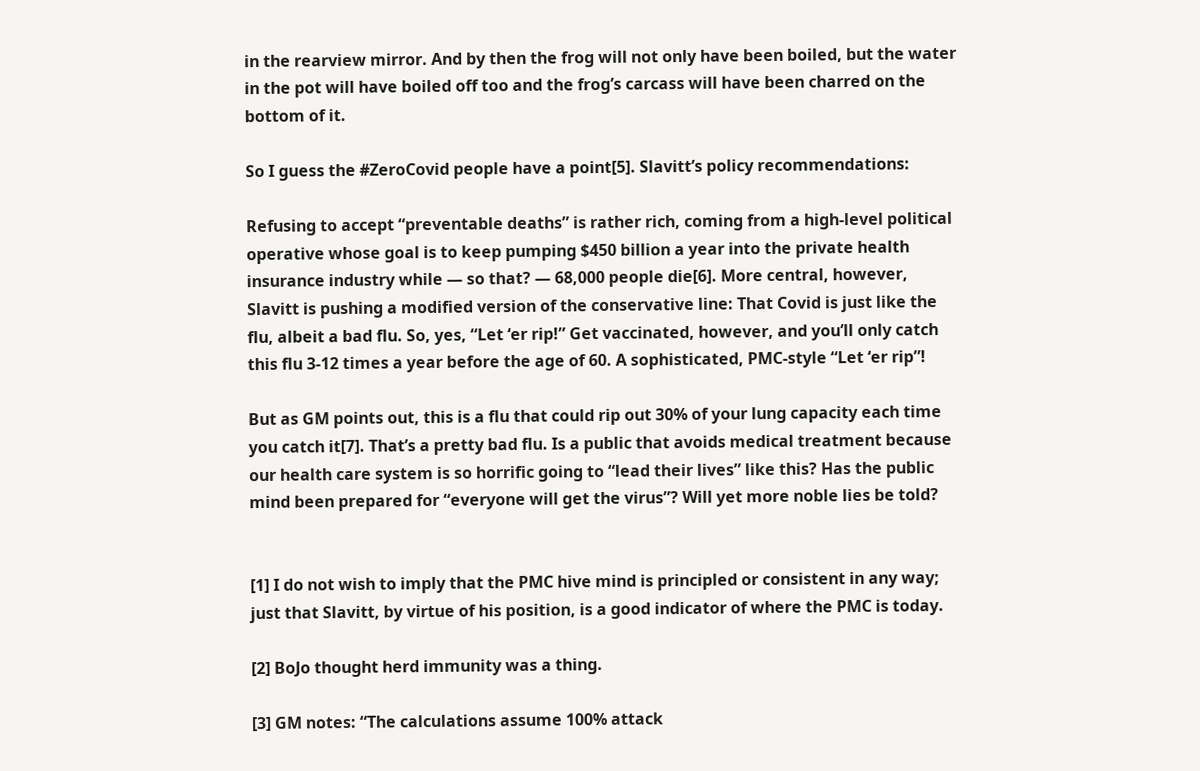in the rearview mirror. And by then the frog will not only have been boiled, but the water in the pot will have boiled off too and the frog’s carcass will have been charred on the bottom of it.

So I guess the #ZeroCovid people have a point[5]. Slavitt’s policy recommendations:

Refusing to accept “preventable deaths” is rather rich, coming from a high-level political operative whose goal is to keep pumping $450 billion a year into the private health insurance industry while — so that? — 68,000 people die[6]. More central, however, Slavitt is pushing a modified version of the conservative line: That Covid is just like the flu, albeit a bad flu. So, yes, “Let ‘er rip!” Get vaccinated, however, and you’ll only catch this flu 3-12 times a year before the age of 60. A sophisticated, PMC-style “Let ‘er rip”!

But as GM points out, this is a flu that could rip out 30% of your lung capacity each time you catch it[7]. That’s a pretty bad flu. Is a public that avoids medical treatment because our health care system is so horrific going to “lead their lives” like this? Has the public mind been prepared for “everyone will get the virus”? Will yet more noble lies be told?


[1] I do not wish to imply that the PMC hive mind is principled or consistent in any way; just that Slavitt, by virtue of his position, is a good indicator of where the PMC is today.

[2] BoJo thought herd immunity was a thing.

[3] GM notes: “The calculations assume 100% attack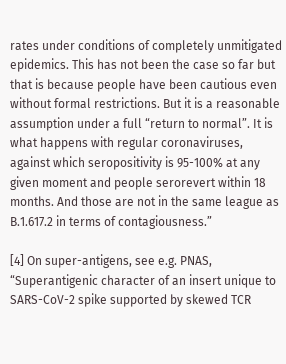rates under conditions of completely unmitigated epidemics. This has not been the case so far but that is because people have been cautious even without formal restrictions. But it is a reasonable assumption under a full “return to normal”. It is what happens with regular coronaviruses, against which seropositivity is 95-100% at any given moment and people serorevert within 18 months. And those are not in the same league as B.1.617.2 in terms of contagiousness.”

[4] On super-antigens, see e.g. PNAS, “Superantigenic character of an insert unique to SARS-CoV-2 spike supported by skewed TCR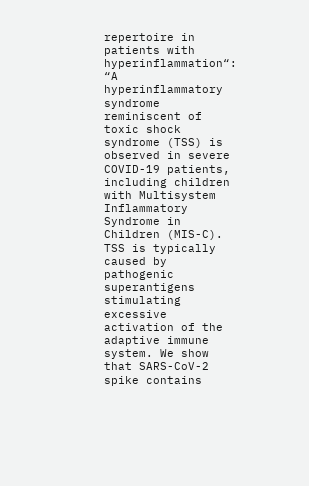repertoire in patients with hyperinflammation“: “A hyperinflammatory syndrome reminiscent of toxic shock syndrome (TSS) is observed in severe COVID-19 patients, including children with Multisystem Inflammatory Syndrome in Children (MIS-C). TSS is typically caused by pathogenic superantigens stimulating excessive activation of the adaptive immune system. We show that SARS-CoV-2 spike contains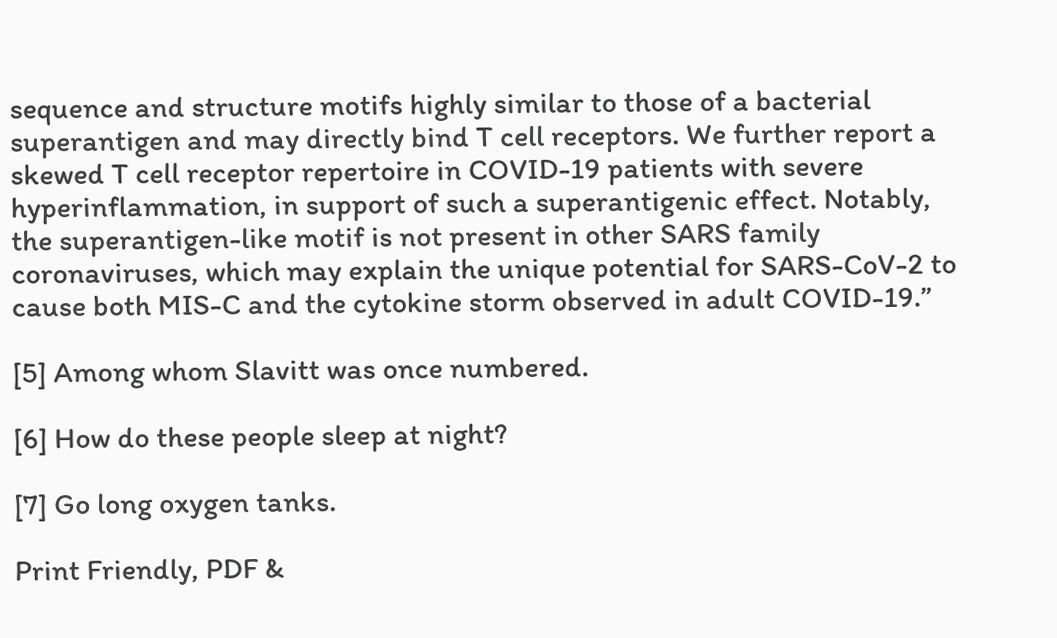sequence and structure motifs highly similar to those of a bacterial superantigen and may directly bind T cell receptors. We further report a skewed T cell receptor repertoire in COVID-19 patients with severe hyperinflammation, in support of such a superantigenic effect. Notably, the superantigen-like motif is not present in other SARS family coronaviruses, which may explain the unique potential for SARS-CoV-2 to cause both MIS-C and the cytokine storm observed in adult COVID-19.”

[5] Among whom Slavitt was once numbered.

[6] How do these people sleep at night?

[7] Go long oxygen tanks.

Print Friendly, PDF &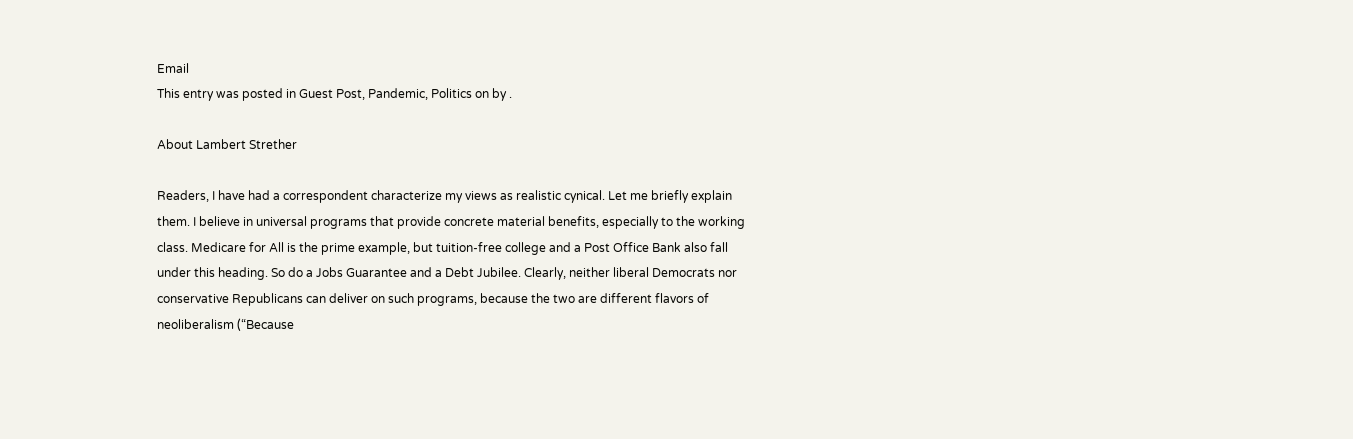Email
This entry was posted in Guest Post, Pandemic, Politics on by .

About Lambert Strether

Readers, I have had a correspondent characterize my views as realistic cynical. Let me briefly explain them. I believe in universal programs that provide concrete material benefits, especially to the working class. Medicare for All is the prime example, but tuition-free college and a Post Office Bank also fall under this heading. So do a Jobs Guarantee and a Debt Jubilee. Clearly, neither liberal Democrats nor conservative Republicans can deliver on such programs, because the two are different flavors of neoliberalism (“Because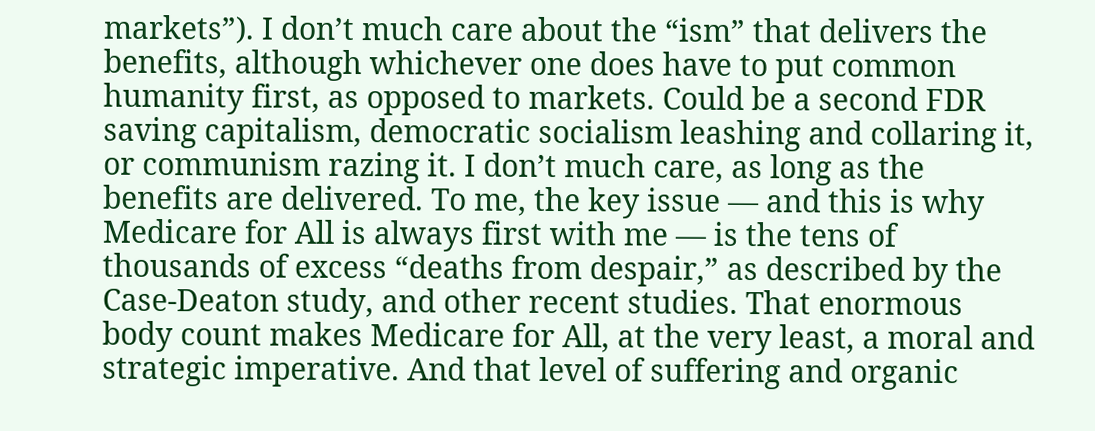markets”). I don’t much care about the “ism” that delivers the benefits, although whichever one does have to put common humanity first, as opposed to markets. Could be a second FDR saving capitalism, democratic socialism leashing and collaring it, or communism razing it. I don’t much care, as long as the benefits are delivered. To me, the key issue — and this is why Medicare for All is always first with me — is the tens of thousands of excess “deaths from despair,” as described by the Case-Deaton study, and other recent studies. That enormous body count makes Medicare for All, at the very least, a moral and strategic imperative. And that level of suffering and organic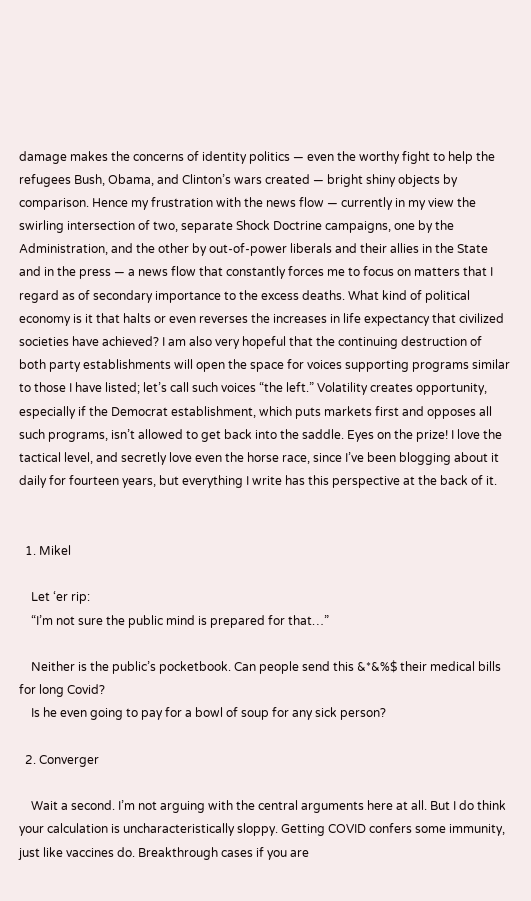damage makes the concerns of identity politics — even the worthy fight to help the refugees Bush, Obama, and Clinton’s wars created — bright shiny objects by comparison. Hence my frustration with the news flow — currently in my view the swirling intersection of two, separate Shock Doctrine campaigns, one by the Administration, and the other by out-of-power liberals and their allies in the State and in the press — a news flow that constantly forces me to focus on matters that I regard as of secondary importance to the excess deaths. What kind of political economy is it that halts or even reverses the increases in life expectancy that civilized societies have achieved? I am also very hopeful that the continuing destruction of both party establishments will open the space for voices supporting programs similar to those I have listed; let’s call such voices “the left.” Volatility creates opportunity, especially if the Democrat establishment, which puts markets first and opposes all such programs, isn’t allowed to get back into the saddle. Eyes on the prize! I love the tactical level, and secretly love even the horse race, since I’ve been blogging about it daily for fourteen years, but everything I write has this perspective at the back of it.


  1. Mikel

    Let ‘er rip:
    “I’m not sure the public mind is prepared for that…”

    Neither is the public’s pocketbook. Can people send this &*&%$ their medical bills for long Covid?
    Is he even going to pay for a bowl of soup for any sick person?

  2. Converger

    Wait a second. I’m not arguing with the central arguments here at all. But I do think your calculation is uncharacteristically sloppy. Getting COVID confers some immunity, just like vaccines do. Breakthrough cases if you are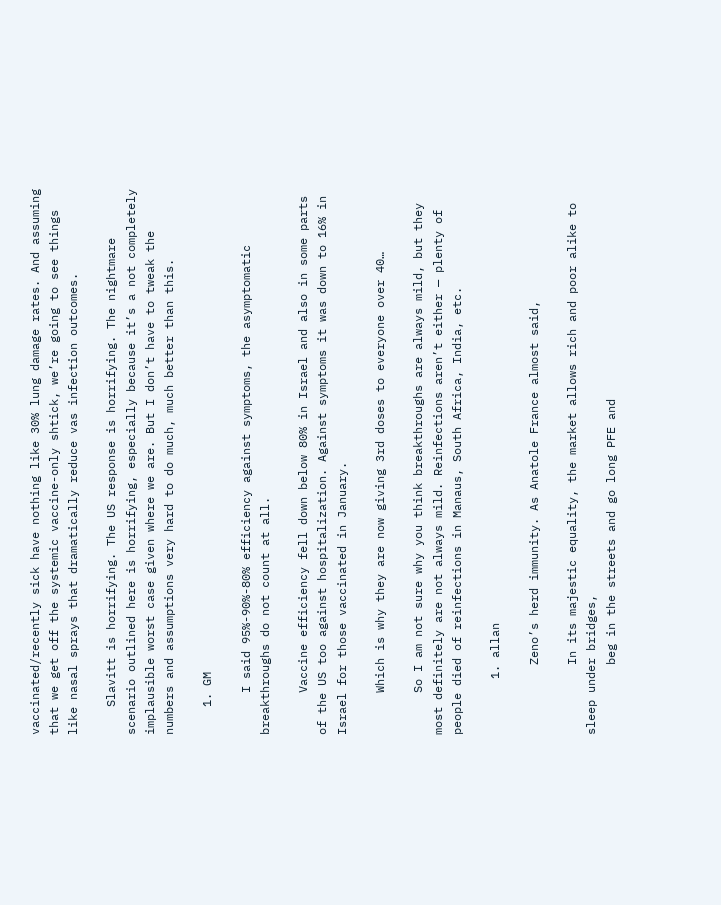vaccinated/recently sick have nothing like 30% lung damage rates. And assuming that we get off the systemic vaccine-only shtick, we’re going to see things like nasal sprays that dramatically reduce vas infection outcomes.

    Slavitt is horrifying. The US response is horrifying. The nightmare scenario outlined here is horrifying, especially because it’s a not completely implausible worst case given where we are. But I don’t have to tweak the numbers and assumptions very hard to do much, much better than this.

    1. GM

      I said 95%-90%-80% efficiency against symptoms, the asymptomatic breakthroughs do not count at all.

      Vaccine efficiency fell down below 80% in Israel and also in some parts of the US too against hospitalization. Against symptoms it was down to 16% in Israel for those vaccinated in January.

      Which is why they are now giving 3rd doses to everyone over 40…

      So I am not sure why you think breakthroughs are always mild, but they most definitely are not always mild. Reinfections aren’t either — plenty of people died of reinfections in Manaus, South Africa, India, etc.

        1. allan

          Zeno’s herd immunity. As Anatole France almost said,

          In its majestic equality, the market allows rich and poor alike to sleep under bridges,
          beg in the streets and go long PFE and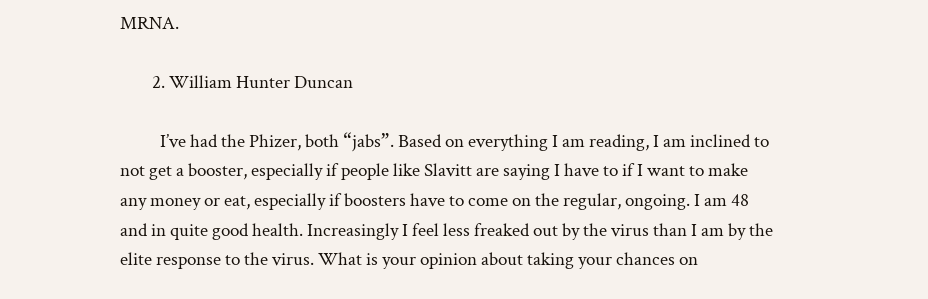MRNA.

        2. William Hunter Duncan

          I’ve had the Phizer, both “jabs”. Based on everything I am reading, I am inclined to not get a booster, especially if people like Slavitt are saying I have to if I want to make any money or eat, especially if boosters have to come on the regular, ongoing. I am 48 and in quite good health. Increasingly I feel less freaked out by the virus than I am by the elite response to the virus. What is your opinion about taking your chances on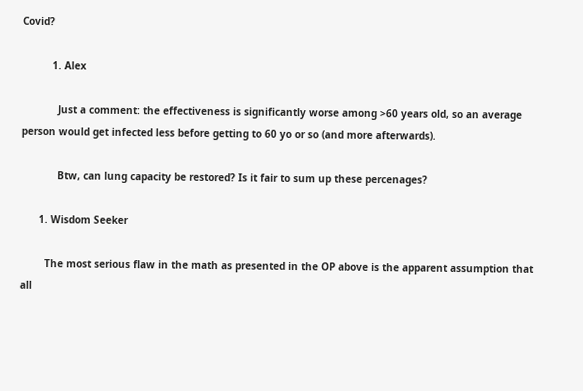Covid?

          1. Alex

            Just a comment: the effectiveness is significantly worse among >60 years old, so an average person would get infected less before getting to 60 yo or so (and more afterwards).

            Btw, can lung capacity be restored? Is it fair to sum up these percenages?

      1. Wisdom Seeker

        The most serious flaw in the math as presented in the OP above is the apparent assumption that all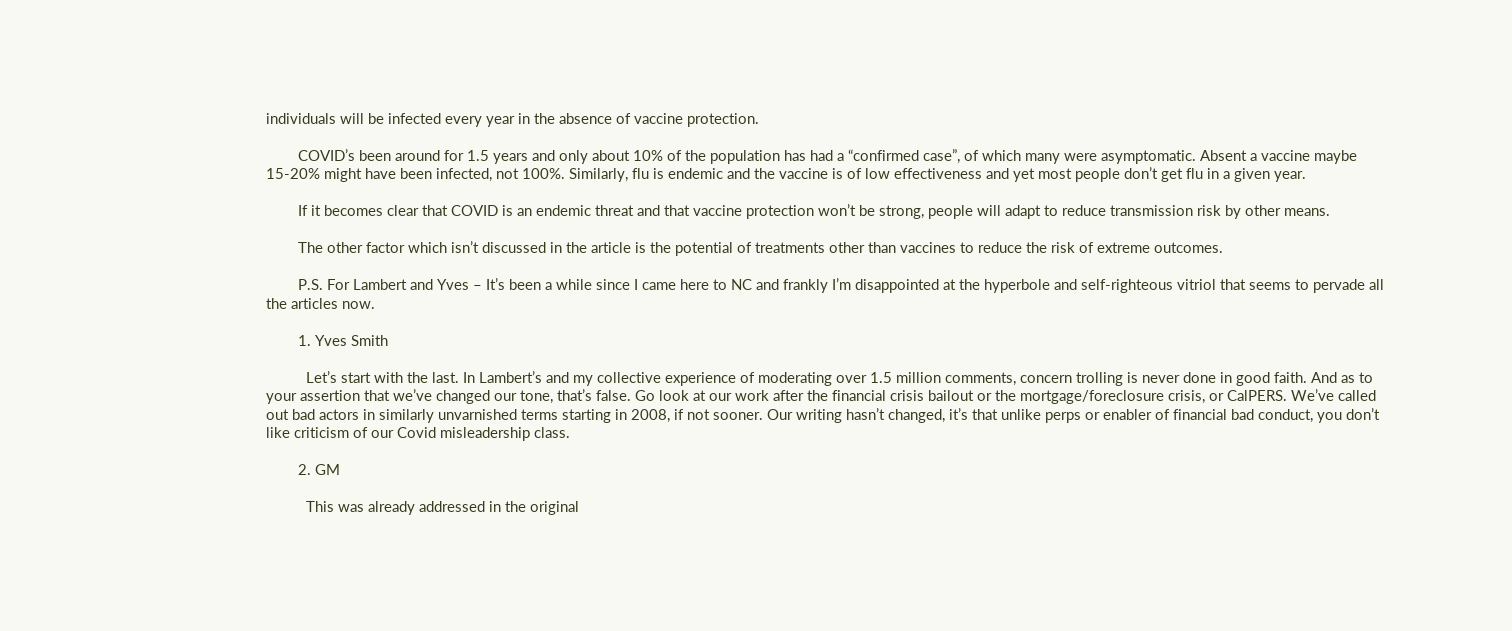individuals will be infected every year in the absence of vaccine protection.

        COVID’s been around for 1.5 years and only about 10% of the population has had a “confirmed case”, of which many were asymptomatic. Absent a vaccine maybe 15-20% might have been infected, not 100%. Similarly, flu is endemic and the vaccine is of low effectiveness and yet most people don’t get flu in a given year.

        If it becomes clear that COVID is an endemic threat and that vaccine protection won’t be strong, people will adapt to reduce transmission risk by other means.

        The other factor which isn’t discussed in the article is the potential of treatments other than vaccines to reduce the risk of extreme outcomes.

        P.S. For Lambert and Yves – It’s been a while since I came here to NC and frankly I’m disappointed at the hyperbole and self-righteous vitriol that seems to pervade all the articles now.

        1. Yves Smith

          Let’s start with the last. In Lambert’s and my collective experience of moderating over 1.5 million comments, concern trolling is never done in good faith. And as to your assertion that we’ve changed our tone, that’s false. Go look at our work after the financial crisis bailout or the mortgage/foreclosure crisis, or CalPERS. We’ve called out bad actors in similarly unvarnished terms starting in 2008, if not sooner. Our writing hasn’t changed, it’s that unlike perps or enabler of financial bad conduct, you don’t like criticism of our Covid misleadership class.

        2. GM

          This was already addressed in the original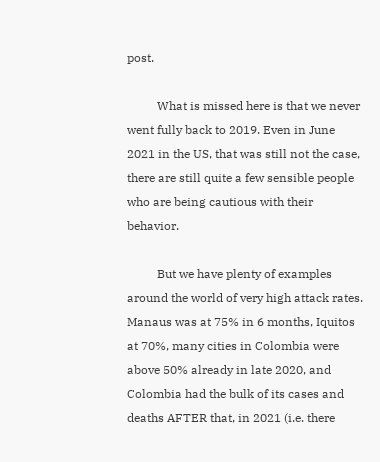post.

          What is missed here is that we never went fully back to 2019. Even in June 2021 in the US, that was still not the case, there are still quite a few sensible people who are being cautious with their behavior.

          But we have plenty of examples around the world of very high attack rates. Manaus was at 75% in 6 months, Iquitos at 70%, many cities in Colombia were above 50% already in late 2020, and Colombia had the bulk of its cases and deaths AFTER that, in 2021 (i.e. there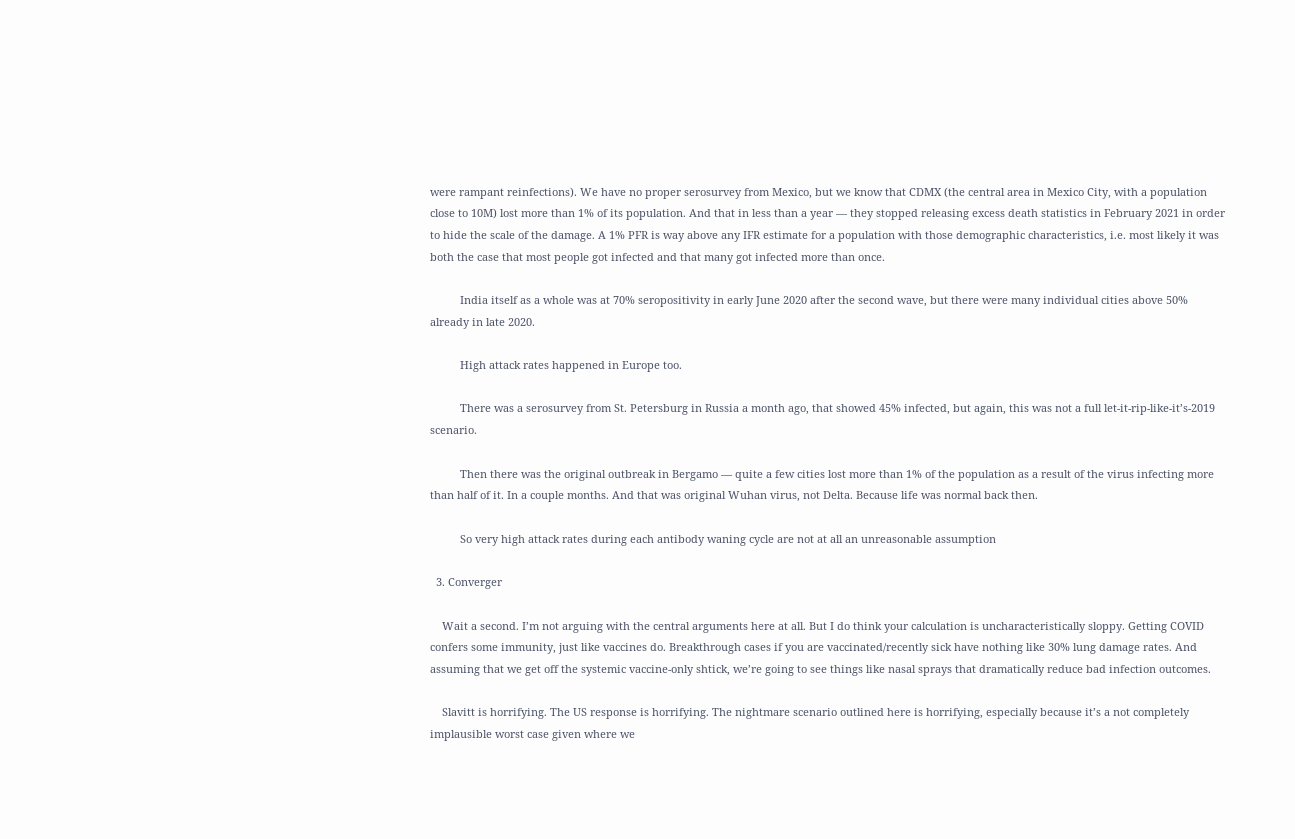were rampant reinfections). We have no proper serosurvey from Mexico, but we know that CDMX (the central area in Mexico City, with a population close to 10M) lost more than 1% of its population. And that in less than a year — they stopped releasing excess death statistics in February 2021 in order to hide the scale of the damage. A 1% PFR is way above any IFR estimate for a population with those demographic characteristics, i.e. most likely it was both the case that most people got infected and that many got infected more than once.

          India itself as a whole was at 70% seropositivity in early June 2020 after the second wave, but there were many individual cities above 50% already in late 2020.

          High attack rates happened in Europe too.

          There was a serosurvey from St. Petersburg in Russia a month ago, that showed 45% infected, but again, this was not a full let-it-rip-like-it’s-2019 scenario.

          Then there was the original outbreak in Bergamo — quite a few cities lost more than 1% of the population as a result of the virus infecting more than half of it. In a couple months. And that was original Wuhan virus, not Delta. Because life was normal back then.

          So very high attack rates during each antibody waning cycle are not at all an unreasonable assumption

  3. Converger

    Wait a second. I’m not arguing with the central arguments here at all. But I do think your calculation is uncharacteristically sloppy. Getting COVID confers some immunity, just like vaccines do. Breakthrough cases if you are vaccinated/recently sick have nothing like 30% lung damage rates. And assuming that we get off the systemic vaccine-only shtick, we’re going to see things like nasal sprays that dramatically reduce bad infection outcomes.

    Slavitt is horrifying. The US response is horrifying. The nightmare scenario outlined here is horrifying, especially because it’s a not completely implausible worst case given where we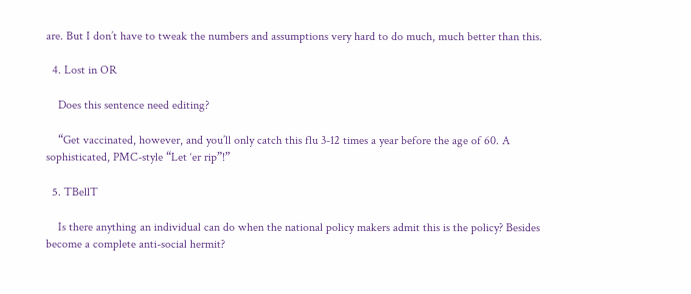are. But I don’t have to tweak the numbers and assumptions very hard to do much, much better than this.

  4. Lost in OR

    Does this sentence need editing?

    “Get vaccinated, however, and you’ll only catch this flu 3-12 times a year before the age of 60. A sophisticated, PMC-style “Let ‘er rip”!”

  5. TBellT

    Is there anything an individual can do when the national policy makers admit this is the policy? Besides become a complete anti-social hermit?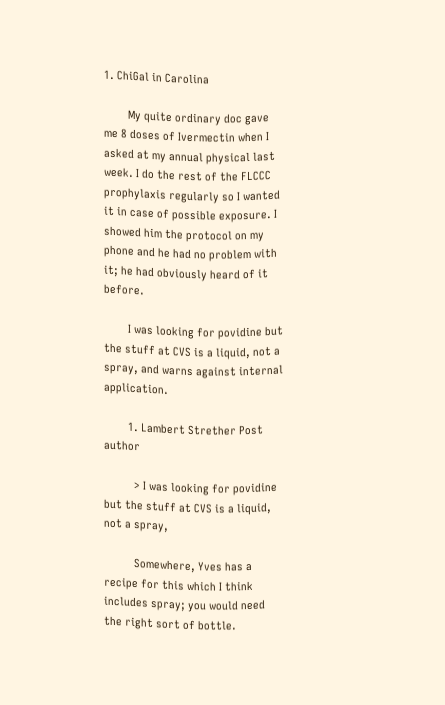1. ChiGal in Carolina

        My quite ordinary doc gave me 8 doses of Ivermectin when I asked at my annual physical last week. I do the rest of the FLCCC prophylaxis regularly so I wanted it in case of possible exposure. I showed him the protocol on my phone and he had no problem with it; he had obviously heard of it before.

        I was looking for povidine but the stuff at CVS is a liquid, not a spray, and warns against internal application.

        1. Lambert Strether Post author

          > I was looking for povidine but the stuff at CVS is a liquid, not a spray,

          Somewhere, Yves has a recipe for this which I think includes spray; you would need the right sort of bottle.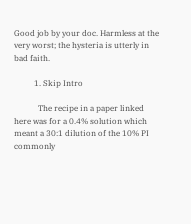Good job by your doc. Harmless at the very worst; the hysteria is utterly in bad faith.

          1. Skip Intro

            The recipe in a paper linked here was for a 0.4% solution which meant a 30:1 dilution of the 10% PI commonly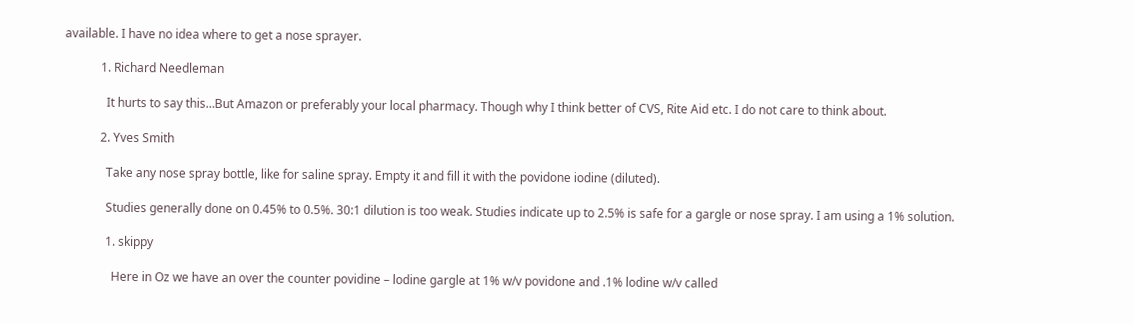available. I have no idea where to get a nose sprayer.

            1. Richard Needleman

              It hurts to say this…But Amazon or preferably your local pharmacy. Though why I think better of CVS, Rite Aid etc. I do not care to think about.

            2. Yves Smith

              Take any nose spray bottle, like for saline spray. Empty it and fill it with the povidone iodine (diluted).

              Studies generally done on 0.45% to 0.5%. 30:1 dilution is too weak. Studies indicate up to 2.5% is safe for a gargle or nose spray. I am using a 1% solution.

              1. skippy

                Here in Oz we have an over the counter povidine – lodine gargle at 1% w/v povidone and .1% lodine w/v called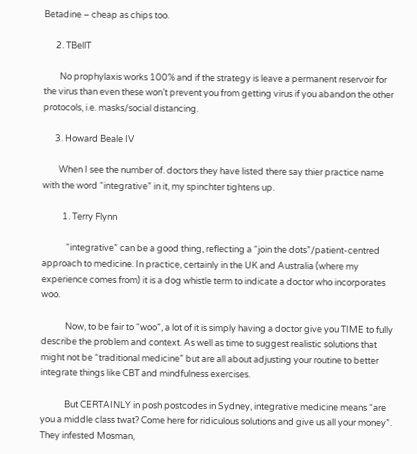Betadine – cheap as chips too.

      2. TBellT

        No prophylaxis works 100% and if the strategy is leave a permanent reservoir for the virus than even these won’t prevent you from getting virus if you abandon the other protocols, i.e. masks/social distancing.

      3. Howard Beale IV

        When I see the number of. doctors they have listed there say thier practice name with the word “integrative” in it, my spinchter tightens up.

          1. Terry Flynn

            “integrative” can be a good thing, reflecting a “join the dots”/patient-centred approach to medicine. In practice, certainly in the UK and Australia (where my experience comes from) it is a dog whistle term to indicate a doctor who incorporates woo.

            Now, to be fair to “woo”, a lot of it is simply having a doctor give you TIME to fully describe the problem and context. As well as time to suggest realistic solutions that might not be “traditional medicine” but are all about adjusting your routine to better integrate things like CBT and mindfulness exercises.

            But CERTAINLY in posh postcodes in Sydney, integrative medicine means “are you a middle class twat? Come here for ridiculous solutions and give us all your money”. They infested Mosman,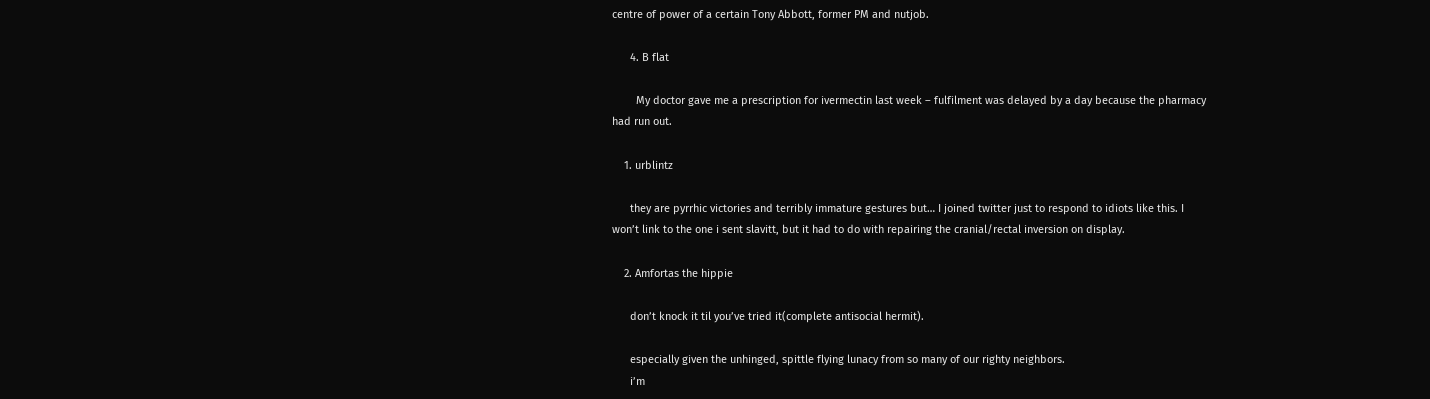centre of power of a certain Tony Abbott, former PM and nutjob.

      4. B flat

        My doctor gave me a prescription for ivermectin last week – fulfilment was delayed by a day because the pharmacy had run out.

    1. urblintz

      they are pyrrhic victories and terribly immature gestures but… I joined twitter just to respond to idiots like this. I won’t link to the one i sent slavitt, but it had to do with repairing the cranial/rectal inversion on display.

    2. Amfortas the hippie

      don’t knock it til you’ve tried it(complete antisocial hermit).

      especially given the unhinged, spittle flying lunacy from so many of our righty neighbors.
      i’m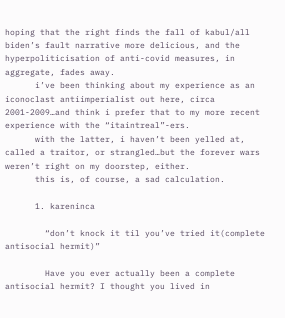hoping that the right finds the fall of kabul/all biden’s fault narrative more delicious, and the hyperpoliticisation of anti-covid measures, in aggregate, fades away.
      i’ve been thinking about my experience as an iconoclast antiimperialist out here, circa 2001-2009…and think i prefer that to my more recent experience with the “itaintreal”-ers.
      with the latter, i haven’t been yelled at, called a traitor, or strangled…but the forever wars weren’t right on my doorstep, either.
      this is, of course, a sad calculation.

      1. kareninca

        “don’t knock it til you’ve tried it(complete antisocial hermit)”

        Have you ever actually been a complete antisocial hermit? I thought you lived in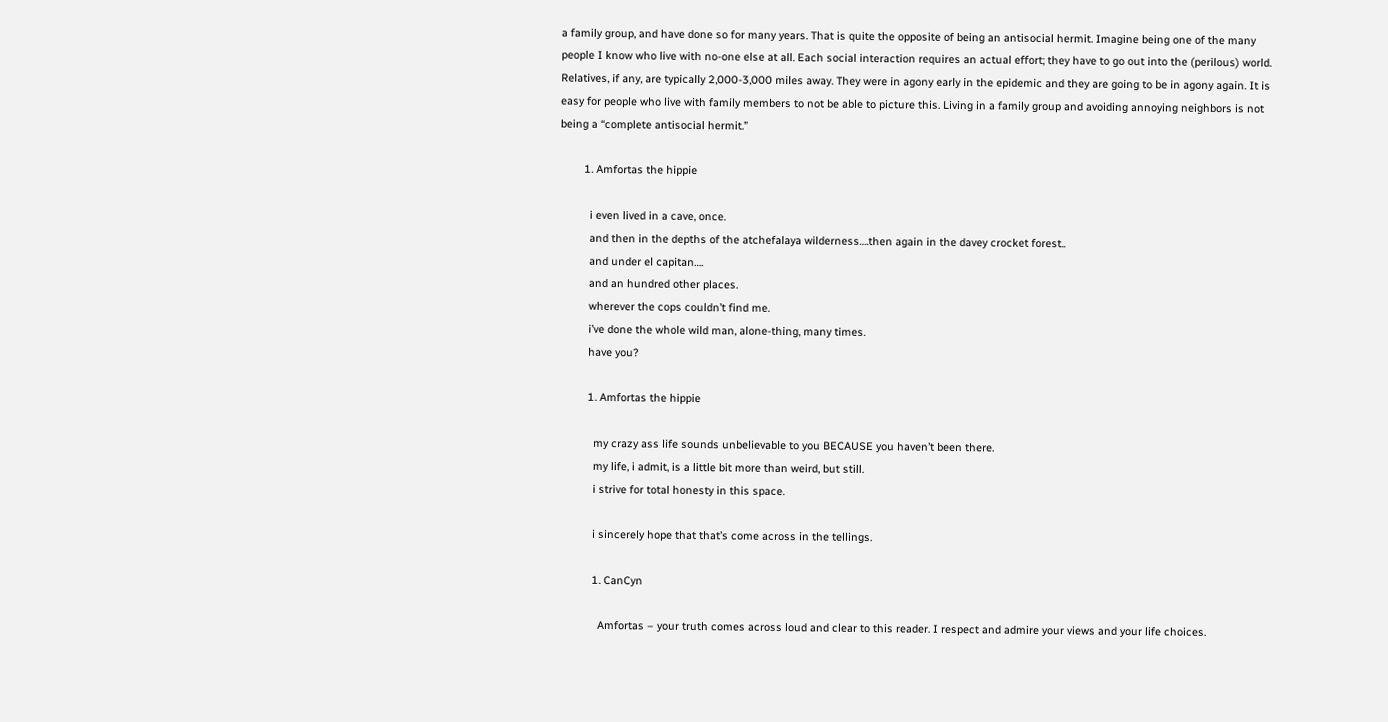a family group, and have done so for many years. That is quite the opposite of being an antisocial hermit. Imagine being one of the many people I know who live with no-one else at all. Each social interaction requires an actual effort; they have to go out into the (perilous) world. Relatives, if any, are typically 2,000-3,000 miles away. They were in agony early in the epidemic and they are going to be in agony again. It is easy for people who live with family members to not be able to picture this. Living in a family group and avoiding annoying neighbors is not being a “complete antisocial hermit.”

        1. Amfortas the hippie

          i even lived in a cave, once.
          and then in the depths of the atchefalaya wilderness….then again in the davey crocket forest..
          and under el capitan….
          and an hundred other places.
          wherever the cops couldn’t find me.
          i’ve done the whole wild man, alone-thing, many times.
          have you?

          1. Amfortas the hippie

            my crazy ass life sounds unbelievable to you BECAUSE you haven’t been there.
            my life, i admit, is a little bit more than weird, but still.
            i strive for total honesty in this space.

            i sincerely hope that that’s come across in the tellings.

            1. CanCyn

              Amfortas – your truth comes across loud and clear to this reader. I respect and admire your views and your life choices.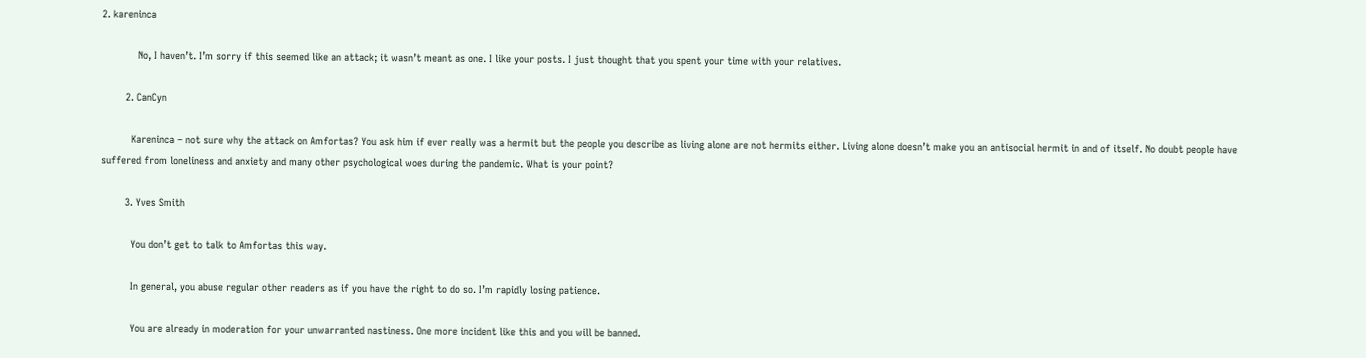2. kareninca

            No, I haven’t. I’m sorry if this seemed like an attack; it wasn’t meant as one. I like your posts. I just thought that you spent your time with your relatives.

        2. CanCyn

          Kareninca – not sure why the attack on Amfortas? You ask him if ever really was a hermit but the people you describe as living alone are not hermits either. Living alone doesn’t make you an antisocial hermit in and of itself. No doubt people have suffered from loneliness and anxiety and many other psychological woes during the pandemic. What is your point?

        3. Yves Smith

          You don’t get to talk to Amfortas this way.

          In general, you abuse regular other readers as if you have the right to do so. I’m rapidly losing patience.

          You are already in moderation for your unwarranted nastiness. One more incident like this and you will be banned.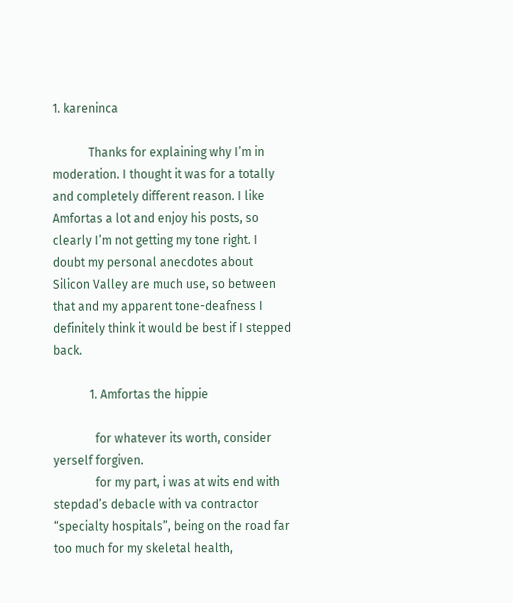1. kareninca

            Thanks for explaining why I’m in moderation. I thought it was for a totally and completely different reason. I like Amfortas a lot and enjoy his posts, so clearly I’m not getting my tone right. I doubt my personal anecdotes about Silicon Valley are much use, so between that and my apparent tone-deafness I definitely think it would be best if I stepped back.

            1. Amfortas the hippie

              for whatever its worth, consider yerself forgiven.
              for my part, i was at wits end with stepdad’s debacle with va contractor “specialty hospitals”, being on the road far too much for my skeletal health,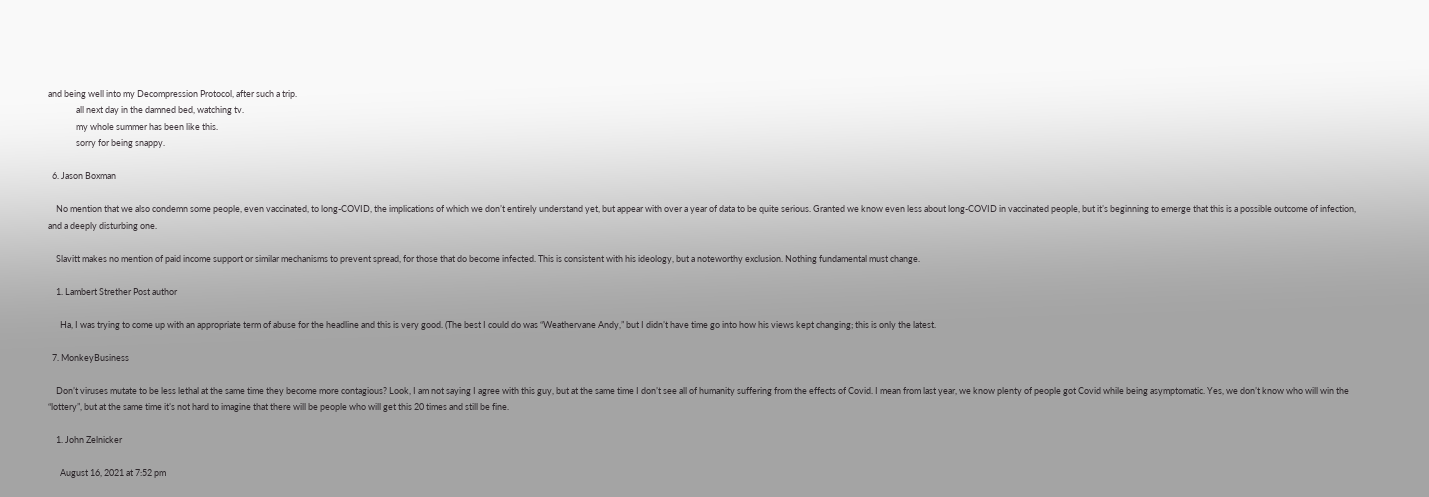and being well into my Decompression Protocol, after such a trip.
              all next day in the damned bed, watching tv.
              my whole summer has been like this.
              sorry for being snappy.

  6. Jason Boxman

    No mention that we also condemn some people, even vaccinated, to long-COVID, the implications of which we don’t entirely understand yet, but appear with over a year of data to be quite serious. Granted we know even less about long-COVID in vaccinated people, but it’s beginning to emerge that this is a possible outcome of infection, and a deeply disturbing one.

    Slavitt makes no mention of paid income support or similar mechanisms to prevent spread, for those that do become infected. This is consistent with his ideology, but a noteworthy exclusion. Nothing fundamental must change.

    1. Lambert Strether Post author

      Ha, I was trying to come up with an appropriate term of abuse for the headline and this is very good. (The best I could do was “Weathervane Andy,” but I didn’t have time go into how his views kept changing; this is only the latest.

  7. MonkeyBusiness

    Don’t viruses mutate to be less lethal at the same time they become more contagious? Look, I am not saying I agree with this guy, but at the same time I don’t see all of humanity suffering from the effects of Covid. I mean from last year, we know plenty of people got Covid while being asymptomatic. Yes, we don’t know who will win the “lottery”, but at the same time it’s not hard to imagine that there will be people who will get this 20 times and still be fine.

    1. John Zelnicker

      August 16, 2021 at 7:52 pm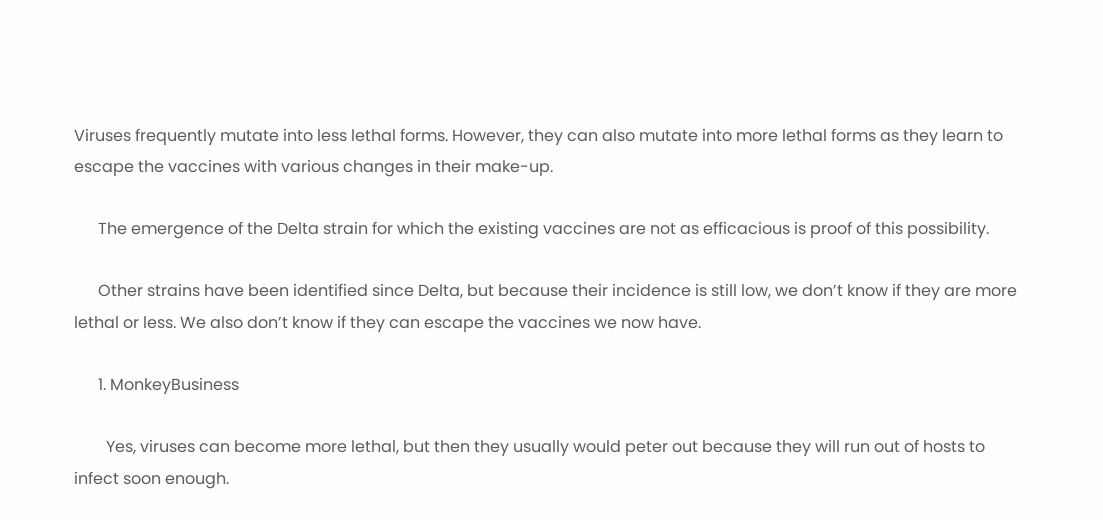Viruses frequently mutate into less lethal forms. However, they can also mutate into more lethal forms as they learn to escape the vaccines with various changes in their make-up.

      The emergence of the Delta strain for which the existing vaccines are not as efficacious is proof of this possibility.

      Other strains have been identified since Delta, but because their incidence is still low, we don’t know if they are more lethal or less. We also don’t know if they can escape the vaccines we now have.

      1. MonkeyBusiness

        Yes, viruses can become more lethal, but then they usually would peter out because they will run out of hosts to infect soon enough.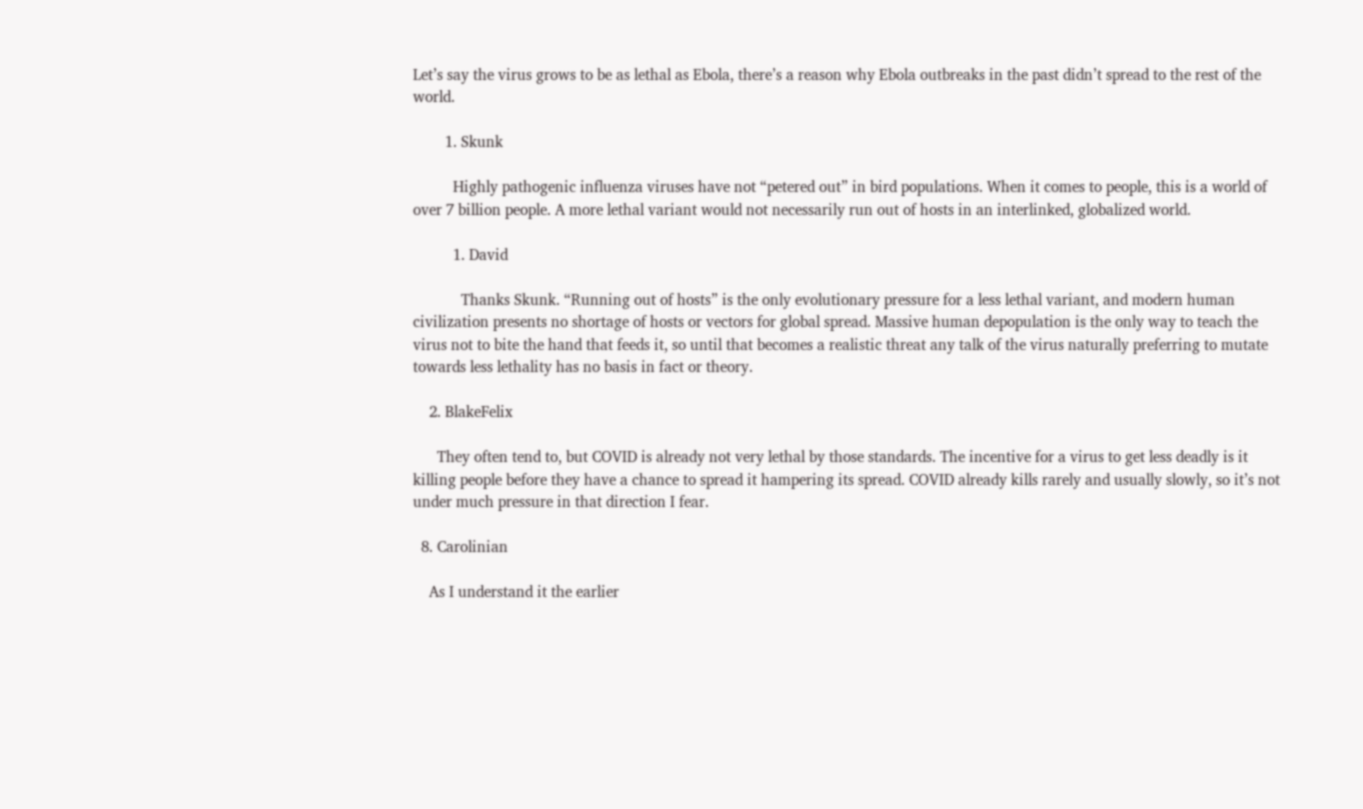Let’s say the virus grows to be as lethal as Ebola, there’s a reason why Ebola outbreaks in the past didn’t spread to the rest of the world.

        1. Skunk

          Highly pathogenic influenza viruses have not “petered out” in bird populations. When it comes to people, this is a world of over 7 billion people. A more lethal variant would not necessarily run out of hosts in an interlinked, globalized world.

          1. David

            Thanks Skunk. “Running out of hosts” is the only evolutionary pressure for a less lethal variant, and modern human civilization presents no shortage of hosts or vectors for global spread. Massive human depopulation is the only way to teach the virus not to bite the hand that feeds it, so until that becomes a realistic threat any talk of the virus naturally preferring to mutate towards less lethality has no basis in fact or theory.

    2. BlakeFelix

      They often tend to, but COVID is already not very lethal by those standards. The incentive for a virus to get less deadly is it killing people before they have a chance to spread it hampering its spread. COVID already kills rarely and usually slowly, so it’s not under much pressure in that direction I fear.

  8. Carolinian

    As I understand it the earlier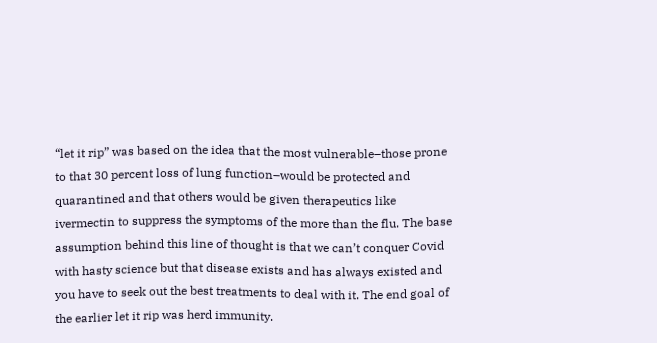“let it rip” was based on the idea that the most vulnerable–those prone to that 30 percent loss of lung function–would be protected and quarantined and that others would be given therapeutics like ivermectin to suppress the symptoms of the more than the flu. The base assumption behind this line of thought is that we can’t conquer Covid with hasty science but that disease exists and has always existed and you have to seek out the best treatments to deal with it. The end goal of the earlier let it rip was herd immunity.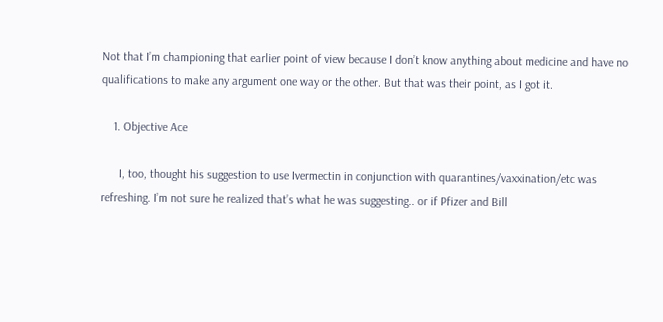Not that I’m championing that earlier point of view because I don’t know anything about medicine and have no qualifications to make any argument one way or the other. But that was their point, as I got it.

    1. Objective Ace

      I, too, thought his suggestion to use Ivermectin in conjunction with quarantines/vaxxination/etc was refreshing. I’m not sure he realized that’s what he was suggesting.. or if Pfizer and Bill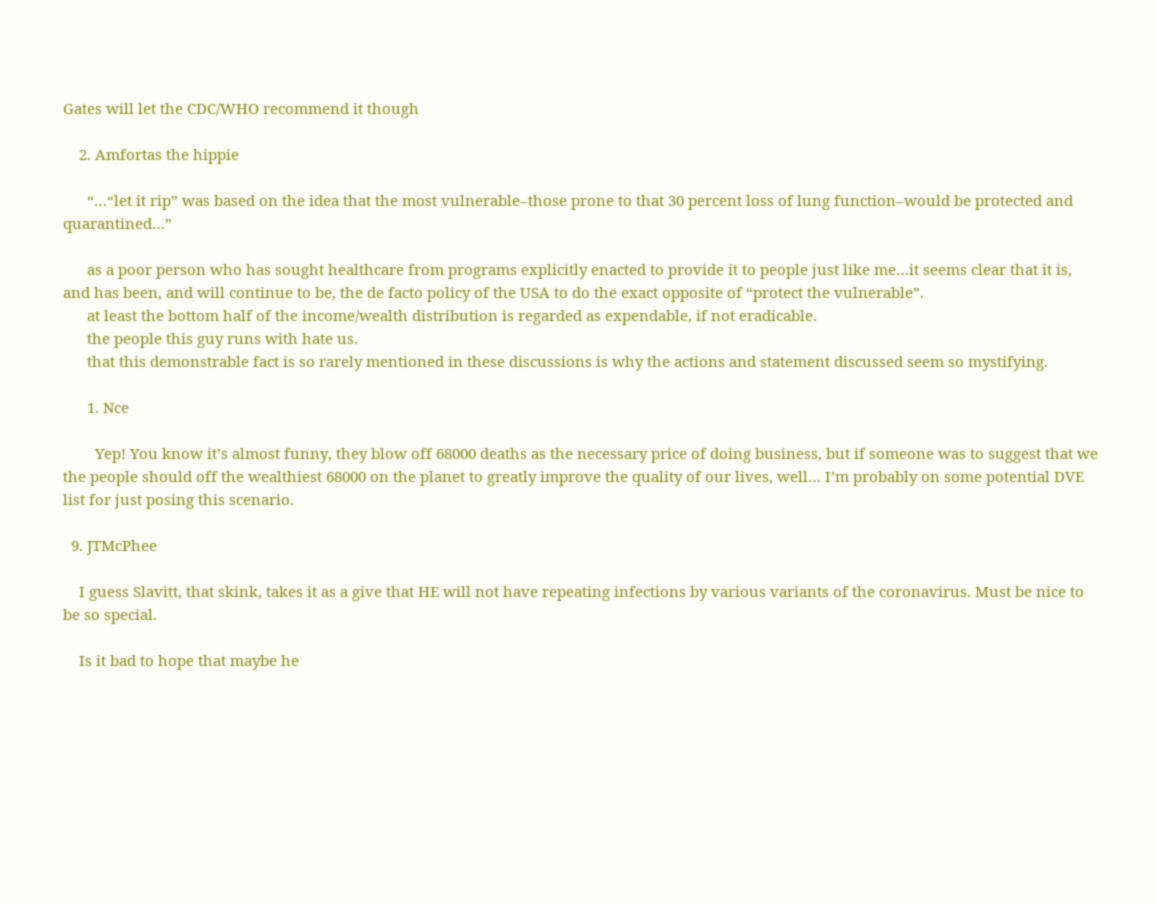Gates will let the CDC/WHO recommend it though

    2. Amfortas the hippie

      “…“let it rip” was based on the idea that the most vulnerable–those prone to that 30 percent loss of lung function–would be protected and quarantined…”

      as a poor person who has sought healthcare from programs explicitly enacted to provide it to people just like me…it seems clear that it is, and has been, and will continue to be, the de facto policy of the USA to do the exact opposite of “protect the vulnerable”.
      at least the bottom half of the income/wealth distribution is regarded as expendable, if not eradicable.
      the people this guy runs with hate us.
      that this demonstrable fact is so rarely mentioned in these discussions is why the actions and statement discussed seem so mystifying.

      1. Nce

        Yep! You know it’s almost funny, they blow off 68000 deaths as the necessary price of doing business, but if someone was to suggest that we the people should off the wealthiest 68000 on the planet to greatly improve the quality of our lives, well… I’m probably on some potential DVE list for just posing this scenario.

  9. JTMcPhee

    I guess Slavitt, that skink, takes it as a give that HE will not have repeating infections by various variants of the coronavirus. Must be nice to be so special.

    Is it bad to hope that maybe he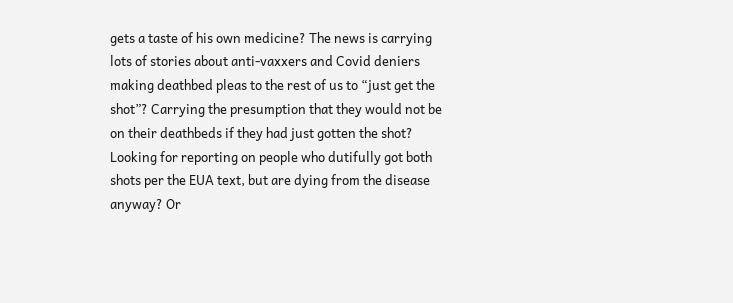gets a taste of his own medicine? The news is carrying lots of stories about anti-vaxxers and Covid deniers making deathbed pleas to the rest of us to “just get the shot”? Carrying the presumption that they would not be on their deathbeds if they had just gotten the shot? Looking for reporting on people who dutifully got both shots per the EUA text, but are dying from the disease anyway? Or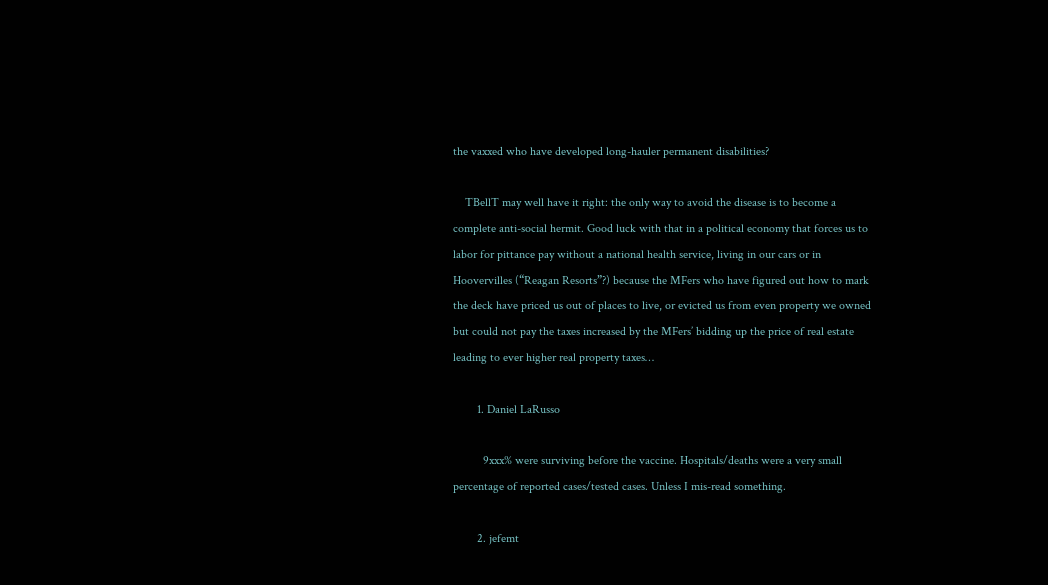the vaxxed who have developed long-hauler permanent disabilities?

    TBellT may well have it right: the only way to avoid the disease is to become a complete anti-social hermit. Good luck with that in a political economy that forces us to labor for pittance pay without a national health service, living in our cars or in Hoovervilles (“Reagan Resorts”?) because the MFers who have figured out how to mark the deck have priced us out of places to live, or evicted us from even property we owned but could not pay the taxes increased by the MFers’ bidding up the price of real estate leading to ever higher real property taxes…

        1. Daniel LaRusso

          9xxx% were surviving before the vaccine. Hospitals/deaths were a very small percentage of reported cases/tested cases. Unless I mis-read something.

        2. jefemt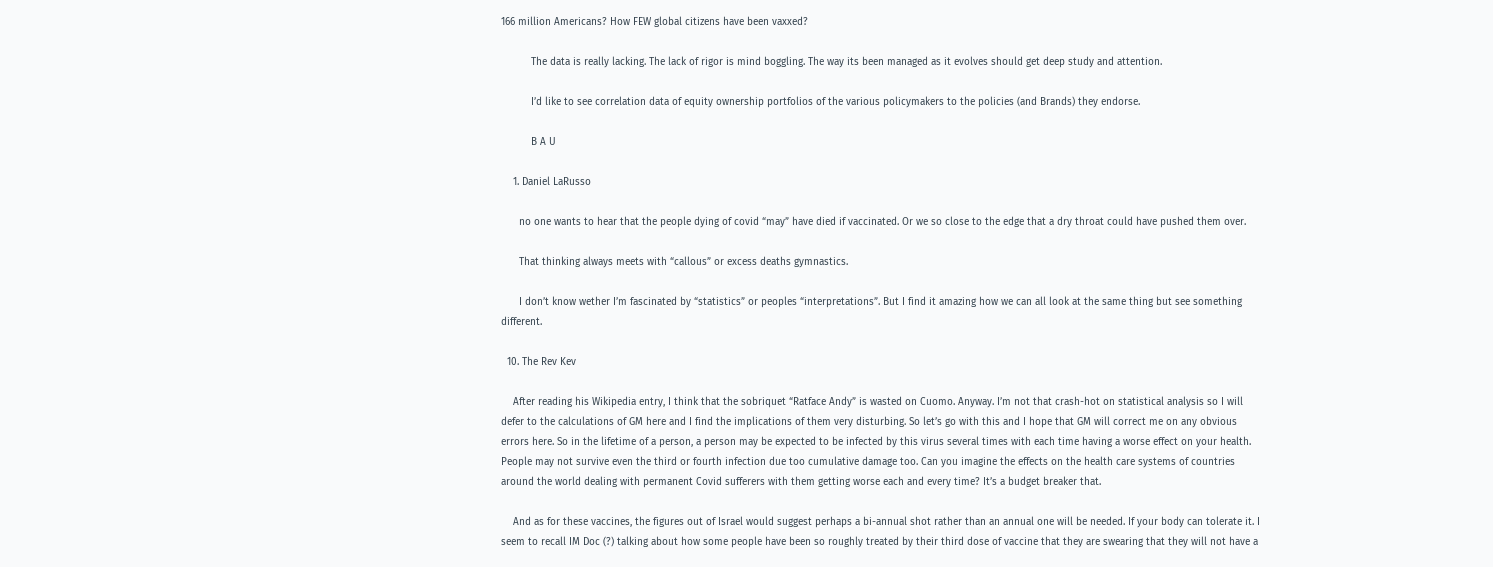166 million Americans? How FEW global citizens have been vaxxed?

          The data is really lacking. The lack of rigor is mind boggling. The way its been managed as it evolves should get deep study and attention.

          I’d like to see correlation data of equity ownership portfolios of the various policymakers to the policies (and Brands) they endorse.

          B A U

    1. Daniel LaRusso

      no one wants to hear that the people dying of covid “may” have died if vaccinated. Or we so close to the edge that a dry throat could have pushed them over.

      That thinking always meets with “callous” or excess deaths gymnastics.

      I don’t know wether I’m fascinated by “statistics” or peoples “interpretations”. But I find it amazing how we can all look at the same thing but see something different.

  10. The Rev Kev

    After reading his Wikipedia entry, I think that the sobriquet “Ratface Andy” is wasted on Cuomo. Anyway. I’m not that crash-hot on statistical analysis so I will defer to the calculations of GM here and I find the implications of them very disturbing. So let’s go with this and I hope that GM will correct me on any obvious errors here. So in the lifetime of a person, a person may be expected to be infected by this virus several times with each time having a worse effect on your health. People may not survive even the third or fourth infection due too cumulative damage too. Can you imagine the effects on the health care systems of countries around the world dealing with permanent Covid sufferers with them getting worse each and every time? It’s a budget breaker that.

    And as for these vaccines, the figures out of Israel would suggest perhaps a bi-annual shot rather than an annual one will be needed. If your body can tolerate it. I seem to recall IM Doc (?) talking about how some people have been so roughly treated by their third dose of vaccine that they are swearing that they will not have a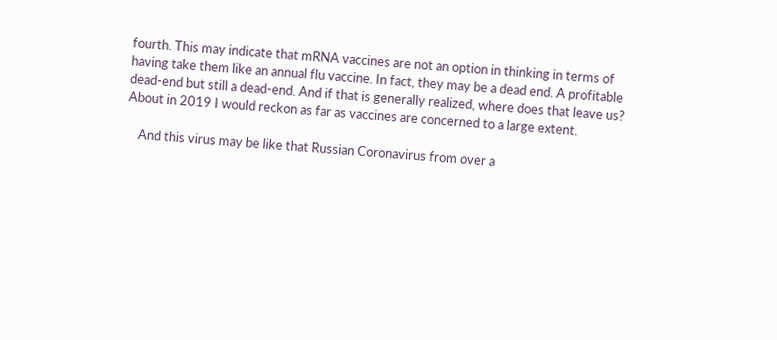fourth. This may indicate that mRNA vaccines are not an option in thinking in terms of having take them like an annual flu vaccine. In fact, they may be a dead end. A profitable dead-end but still a dead-end. And if that is generally realized, where does that leave us? About in 2019 I would reckon as far as vaccines are concerned to a large extent.

    And this virus may be like that Russian Coronavirus from over a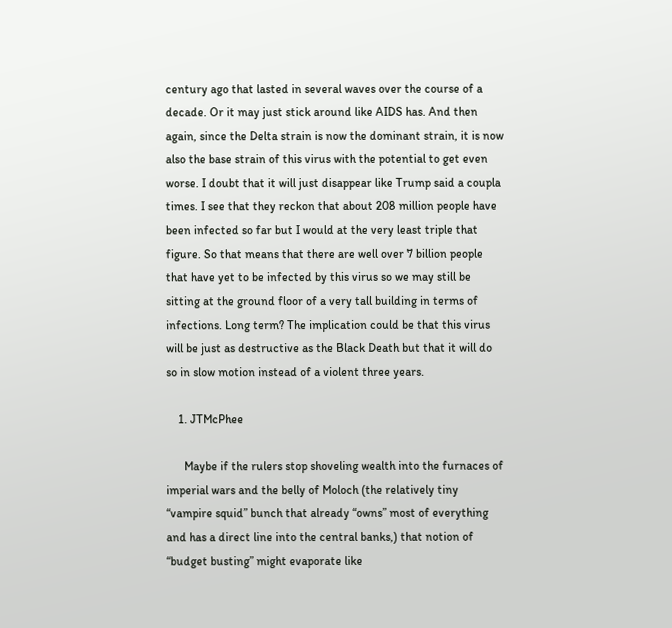century ago that lasted in several waves over the course of a decade. Or it may just stick around like AIDS has. And then again, since the Delta strain is now the dominant strain, it is now also the base strain of this virus with the potential to get even worse. I doubt that it will just disappear like Trump said a coupla times. I see that they reckon that about 208 million people have been infected so far but I would at the very least triple that figure. So that means that there are well over 7 billion people that have yet to be infected by this virus so we may still be sitting at the ground floor of a very tall building in terms of infections. Long term? The implication could be that this virus will be just as destructive as the Black Death but that it will do so in slow motion instead of a violent three years.

    1. JTMcPhee

      Maybe if the rulers stop shoveling wealth into the furnaces of imperial wars and the belly of Moloch (the relatively tiny “vampire squid” bunch that already “owns” most of everything and has a direct line into the central banks,) that notion of “budget busting” might evaporate like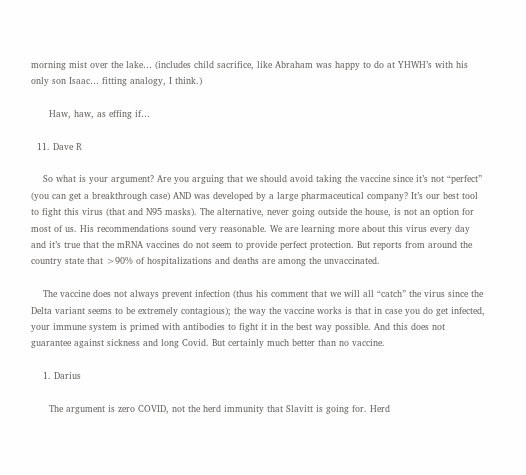morning mist over the lake… (includes child sacrifice, like Abraham was happy to do at YHWH’s with his only son Isaac… fitting analogy, I think.)

      Haw, haw, as effing if…

  11. Dave R

    So what is your argument? Are you arguing that we should avoid taking the vaccine since it’s not “perfect” (you can get a breakthrough case) AND was developed by a large pharmaceutical company? It’s our best tool to fight this virus (that and N95 masks). The alternative, never going outside the house, is not an option for most of us. His recommendations sound very reasonable. We are learning more about this virus every day and it’s true that the mRNA vaccines do not seem to provide perfect protection. But reports from around the country state that >90% of hospitalizations and deaths are among the unvaccinated.

    The vaccine does not always prevent infection (thus his comment that we will all “catch” the virus since the Delta variant seems to be extremely contagious); the way the vaccine works is that in case you do get infected, your immune system is primed with antibodies to fight it in the best way possible. And this does not guarantee against sickness and long Covid. But certainly much better than no vaccine.

    1. Darius

      The argument is zero COVID, not the herd immunity that Slavitt is going for. Herd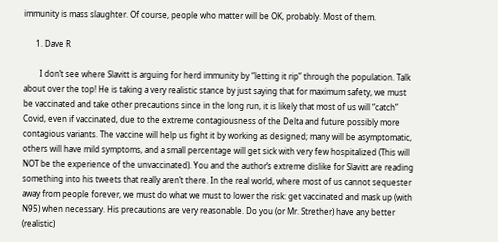immunity is mass slaughter. Of course, people who matter will be OK, probably. Most of them.

      1. Dave R

        I don’t see where Slavitt is arguing for herd immunity by “letting it rip” through the population. Talk about over the top! He is taking a very realistic stance by just saying that for maximum safety, we must be vaccinated and take other precautions since in the long run, it is likely that most of us will “catch” Covid, even if vaccinated, due to the extreme contagiousness of the Delta and future possibly more contagious variants. The vaccine will help us fight it by working as designed; many will be asymptomatic, others will have mild symptoms, and a small percentage will get sick with very few hospitalized (This will NOT be the experience of the unvaccinated). You and the author’s extreme dislike for Slavitt are reading something into his tweets that really aren’t there. In the real world, where most of us cannot sequester away from people forever, we must do what we must to lower the risk: get vaccinated and mask up (with N95) when necessary. His precautions are very reasonable. Do you (or Mr. Strether) have any better (realistic)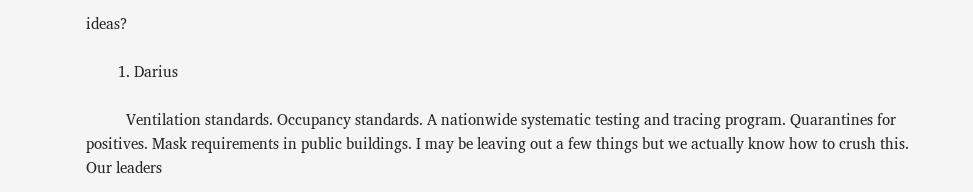ideas?

        1. Darius

          Ventilation standards. Occupancy standards. A nationwide systematic testing and tracing program. Quarantines for positives. Mask requirements in public buildings. I may be leaving out a few things but we actually know how to crush this. Our leaders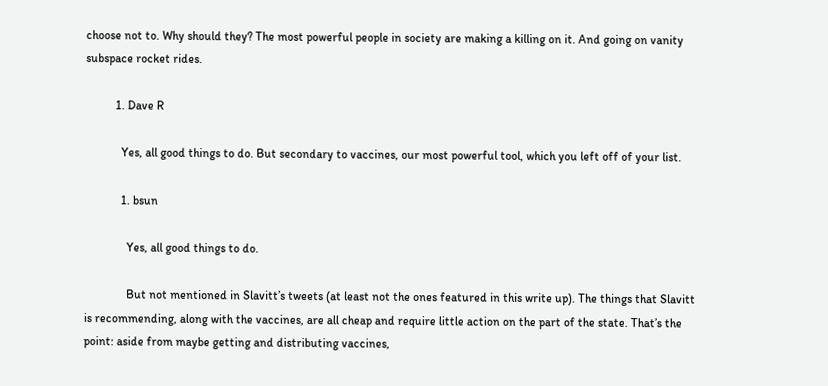choose not to. Why should they? The most powerful people in society are making a killing on it. And going on vanity subspace rocket rides.

          1. Dave R

            Yes, all good things to do. But secondary to vaccines, our most powerful tool, which you left off of your list.

            1. bsun

              Yes, all good things to do.

              But not mentioned in Slavitt’s tweets (at least not the ones featured in this write up). The things that Slavitt is recommending, along with the vaccines, are all cheap and require little action on the part of the state. That’s the point: aside from maybe getting and distributing vaccines,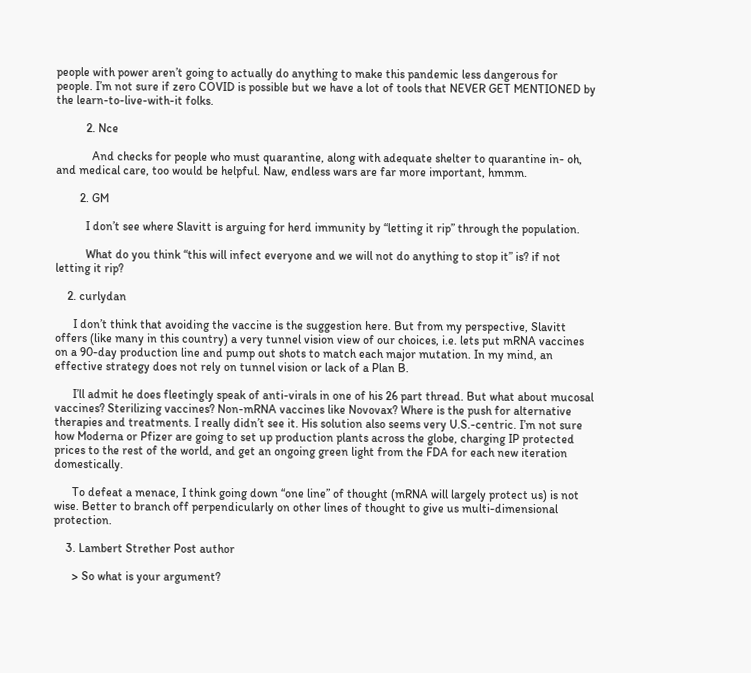people with power aren’t going to actually do anything to make this pandemic less dangerous for people. I’m not sure if zero COVID is possible but we have a lot of tools that NEVER GET MENTIONED by the learn-to-live-with-it folks.

          2. Nce

            And checks for people who must quarantine, along with adequate shelter to quarantine in- oh, and medical care, too would be helpful. Naw, endless wars are far more important, hmmm.

        2. GM

          I don’t see where Slavitt is arguing for herd immunity by “letting it rip” through the population.

          What do you think “this will infect everyone and we will not do anything to stop it” is? if not letting it rip?

    2. curlydan

      I don’t think that avoiding the vaccine is the suggestion here. But from my perspective, Slavitt offers (like many in this country) a very tunnel vision view of our choices, i.e. lets put mRNA vaccines on a 90-day production line and pump out shots to match each major mutation. In my mind, an effective strategy does not rely on tunnel vision or lack of a Plan B.

      I’ll admit he does fleetingly speak of anti-virals in one of his 26 part thread. But what about mucosal vaccines? Sterilizing vaccines? Non-mRNA vaccines like Novovax? Where is the push for alternative therapies and treatments. I really didn’t see it. His solution also seems very U.S.-centric. I’m not sure how Moderna or Pfizer are going to set up production plants across the globe, charging IP protected prices to the rest of the world, and get an ongoing green light from the FDA for each new iteration domestically.

      To defeat a menace, I think going down “one line” of thought (mRNA will largely protect us) is not wise. Better to branch off perpendicularly on other lines of thought to give us multi-dimensional protection.

    3. Lambert Strether Post author

      > So what is your argument?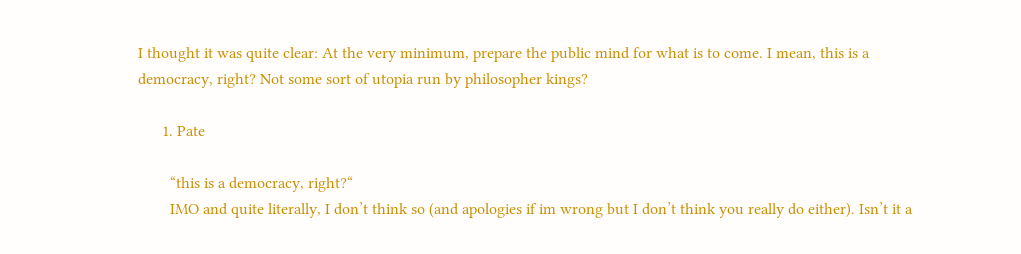I thought it was quite clear: At the very minimum, prepare the public mind for what is to come. I mean, this is a democracy, right? Not some sort of utopia run by philosopher kings?

      1. Pate

        “this is a democracy, right?“
        IMO and quite literally, I don’t think so (and apologies if im wrong but I don’t think you really do either). Isn’t it a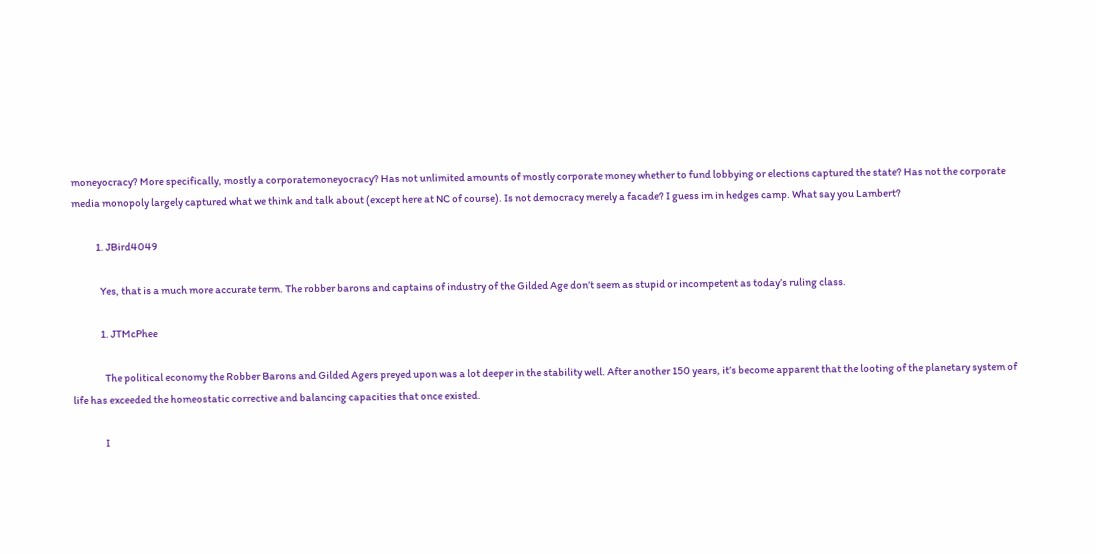moneyocracy? More specifically, mostly a corporatemoneyocracy? Has not unlimited amounts of mostly corporate money whether to fund lobbying or elections captured the state? Has not the corporate media monopoly largely captured what we think and talk about (except here at NC of course). Is not democracy merely a facade? I guess im in hedges camp. What say you Lambert?

            1. JBird4049

              Yes, that is a much more accurate term. The robber barons and captains of industry of the Gilded Age don’t seem as stupid or incompetent as today’s ruling class.

              1. JTMcPhee

                The political economy the Robber Barons and Gilded Agers preyed upon was a lot deeper in the stability well. After another 150 years, it’s become apparent that the looting of the planetary system of life has exceeded the homeostatic corrective and balancing capacities that once existed.

                I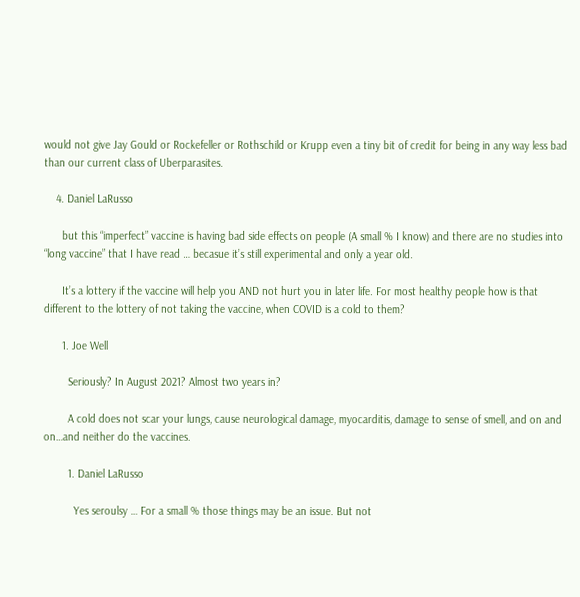would not give Jay Gould or Rockefeller or Rothschild or Krupp even a tiny bit of credit for being in any way less bad than our current class of Uberparasites.

    4. Daniel LaRusso

      but this “imperfect” vaccine is having bad side effects on people (A small % I know) and there are no studies into “long vaccine” that I have read … becasue it’s still experimental and only a year old.

      It’s a lottery if the vaccine will help you AND not hurt you in later life. For most healthy people how is that different to the lottery of not taking the vaccine, when COVID is a cold to them?

      1. Joe Well

        Seriously? In August 2021? Almost two years in?

        A cold does not scar your lungs, cause neurological damage, myocarditis, damage to sense of smell, and on and on…and neither do the vaccines.

        1. Daniel LaRusso

          Yes seroulsy … For a small % those things may be an issue. But not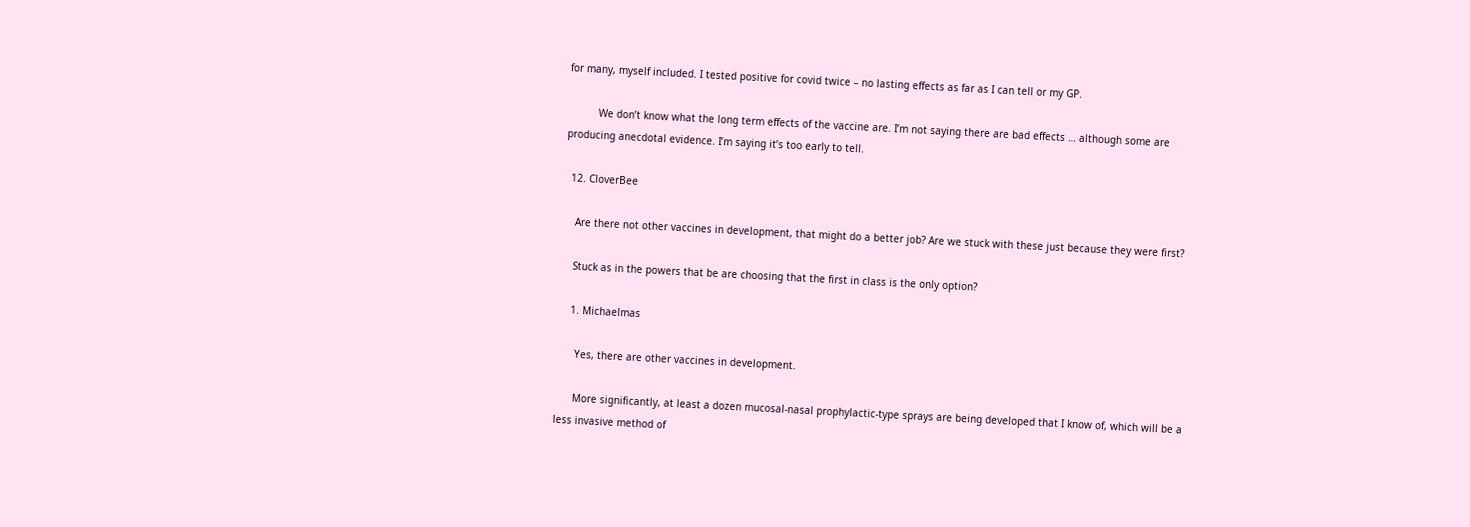for many, myself included. I tested positive for covid twice – no lasting effects as far as I can tell or my GP.

          We don’t know what the long term effects of the vaccine are. I’m not saying there are bad effects … although some are producing anecdotal evidence. I’m saying it’s too early to tell.

  12. CloverBee

    Are there not other vaccines in development, that might do a better job? Are we stuck with these just because they were first?

    Stuck as in the powers that be are choosing that the first in class is the only option?

    1. Michaelmas

      Yes, there are other vaccines in development.

      More significantly, at least a dozen mucosal-nasal prophylactic-type sprays are being developed that I know of, which will be a less invasive method of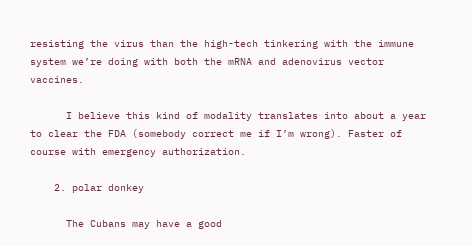resisting the virus than the high-tech tinkering with the immune system we’re doing with both the mRNA and adenovirus vector vaccines.

      I believe this kind of modality translates into about a year to clear the FDA (somebody correct me if I’m wrong). Faster of course with emergency authorization.

    2. polar donkey

      The Cubans may have a good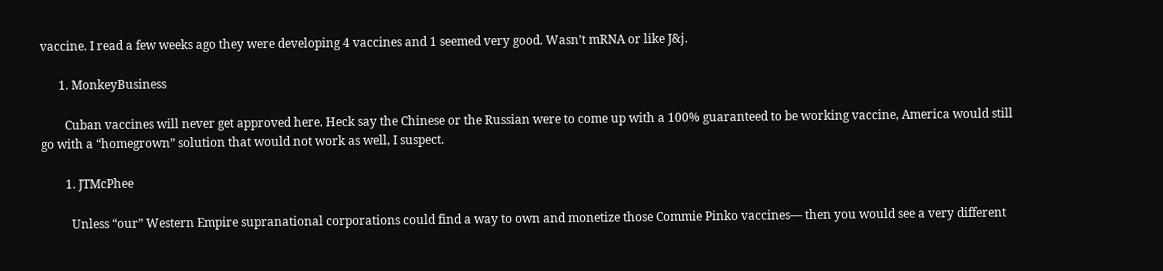vaccine. I read a few weeks ago they were developing 4 vaccines and 1 seemed very good. Wasn’t mRNA or like J&j.

      1. MonkeyBusiness

        Cuban vaccines will never get approved here. Heck say the Chinese or the Russian were to come up with a 100% guaranteed to be working vaccine, America would still go with a “homegrown” solution that would not work as well, I suspect.

        1. JTMcPhee

          Unless “our” Western Empire supranational corporations could find a way to own and monetize those Commie Pinko vaccines— then you would see a very different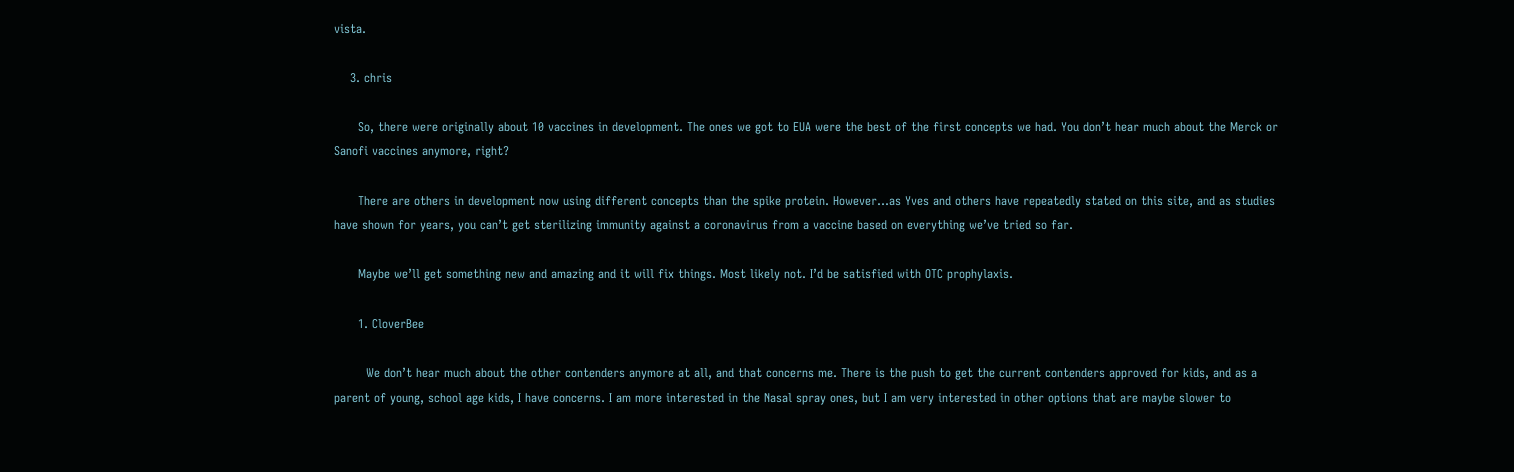vista.

    3. chris

      So, there were originally about 10 vaccines in development. The ones we got to EUA were the best of the first concepts we had. You don’t hear much about the Merck or Sanofi vaccines anymore, right?

      There are others in development now using different concepts than the spike protein. However…as Yves and others have repeatedly stated on this site, and as studies have shown for years, you can’t get sterilizing immunity against a coronavirus from a vaccine based on everything we’ve tried so far.

      Maybe we’ll get something new and amazing and it will fix things. Most likely not. I’d be satisfied with OTC prophylaxis.

      1. CloverBee

        We don’t hear much about the other contenders anymore at all, and that concerns me. There is the push to get the current contenders approved for kids, and as a parent of young, school age kids, I have concerns. I am more interested in the Nasal spray ones, but I am very interested in other options that are maybe slower to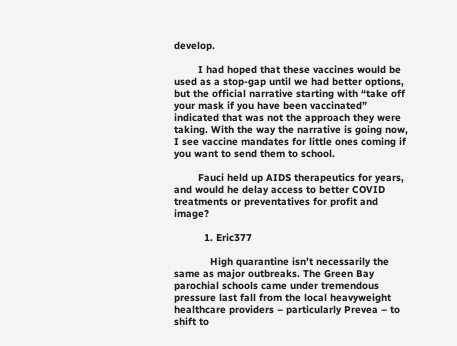develop.

        I had hoped that these vaccines would be used as a stop-gap until we had better options, but the official narrative starting with “take off your mask if you have been vaccinated” indicated that was not the approach they were taking. With the way the narrative is going now, I see vaccine mandates for little ones coming if you want to send them to school.

        Fauci held up AIDS therapeutics for years, and would he delay access to better COVID treatments or preventatives for profit and image?

          1. Eric377

            High quarantine isn’t necessarily the same as major outbreaks. The Green Bay parochial schools came under tremendous pressure last fall from the local heavyweight healthcare providers – particularly Prevea – to shift to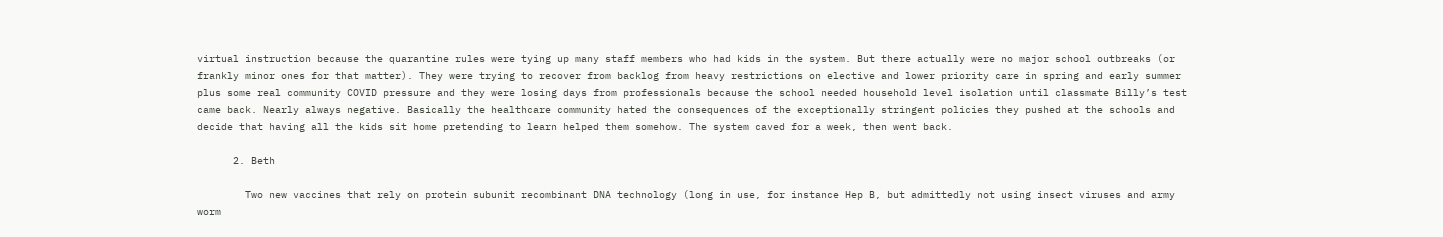virtual instruction because the quarantine rules were tying up many staff members who had kids in the system. But there actually were no major school outbreaks (or frankly minor ones for that matter). They were trying to recover from backlog from heavy restrictions on elective and lower priority care in spring and early summer plus some real community COVID pressure and they were losing days from professionals because the school needed household level isolation until classmate Billy’s test came back. Nearly always negative. Basically the healthcare community hated the consequences of the exceptionally stringent policies they pushed at the schools and decide that having all the kids sit home pretending to learn helped them somehow. The system caved for a week, then went back.

      2. Beth

        Two new vaccines that rely on protein subunit recombinant DNA technology (long in use, for instance Hep B, but admittedly not using insect viruses and army worm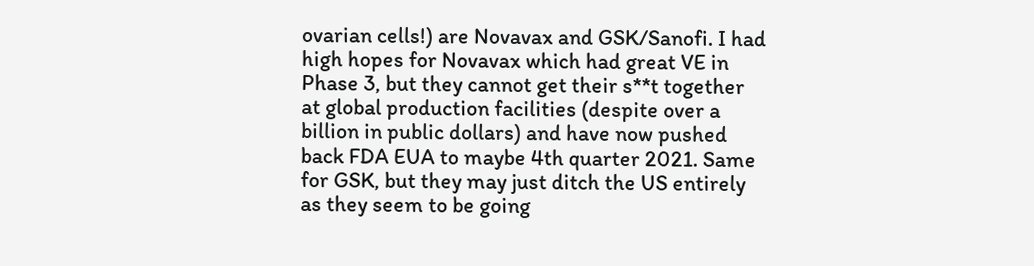ovarian cells!) are Novavax and GSK/Sanofi. I had high hopes for Novavax which had great VE in Phase 3, but they cannot get their s**t together at global production facilities (despite over a billion in public dollars) and have now pushed back FDA EUA to maybe 4th quarter 2021. Same for GSK, but they may just ditch the US entirely as they seem to be going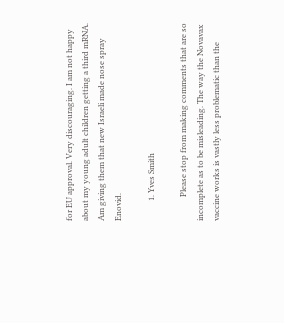for EU approval. Very discouraging. I am not happy about my young adult children getting a third mRNA. Am giving them that new Israeli made nose spray Enovid.

          1. Yves Smith

            Please stop from making comments that are so incomplete as to be misleading. The way the Novavax vaccine works is vastly less problematic than the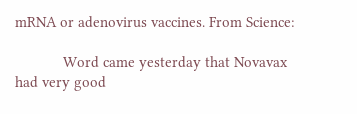mRNA or adenovirus vaccines. From Science:

            Word came yesterday that Novavax had very good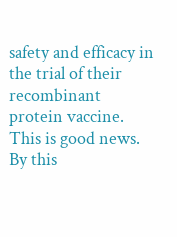safety and efficacy in the trial of their recombinant protein vaccine. This is good news. By this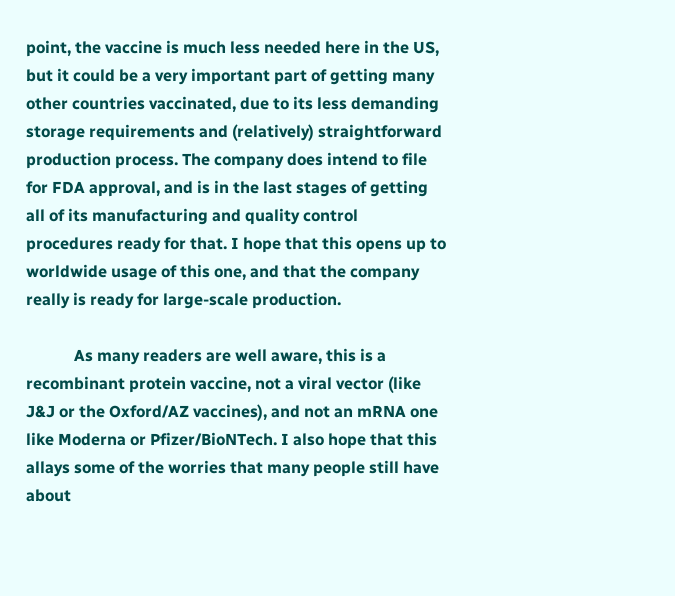point, the vaccine is much less needed here in the US, but it could be a very important part of getting many other countries vaccinated, due to its less demanding storage requirements and (relatively) straightforward production process. The company does intend to file for FDA approval, and is in the last stages of getting all of its manufacturing and quality control procedures ready for that. I hope that this opens up to worldwide usage of this one, and that the company really is ready for large-scale production.

            As many readers are well aware, this is a recombinant protein vaccine, not a viral vector (like J&J or the Oxford/AZ vaccines), and not an mRNA one like Moderna or Pfizer/BioNTech. I also hope that this allays some of the worries that many people still have about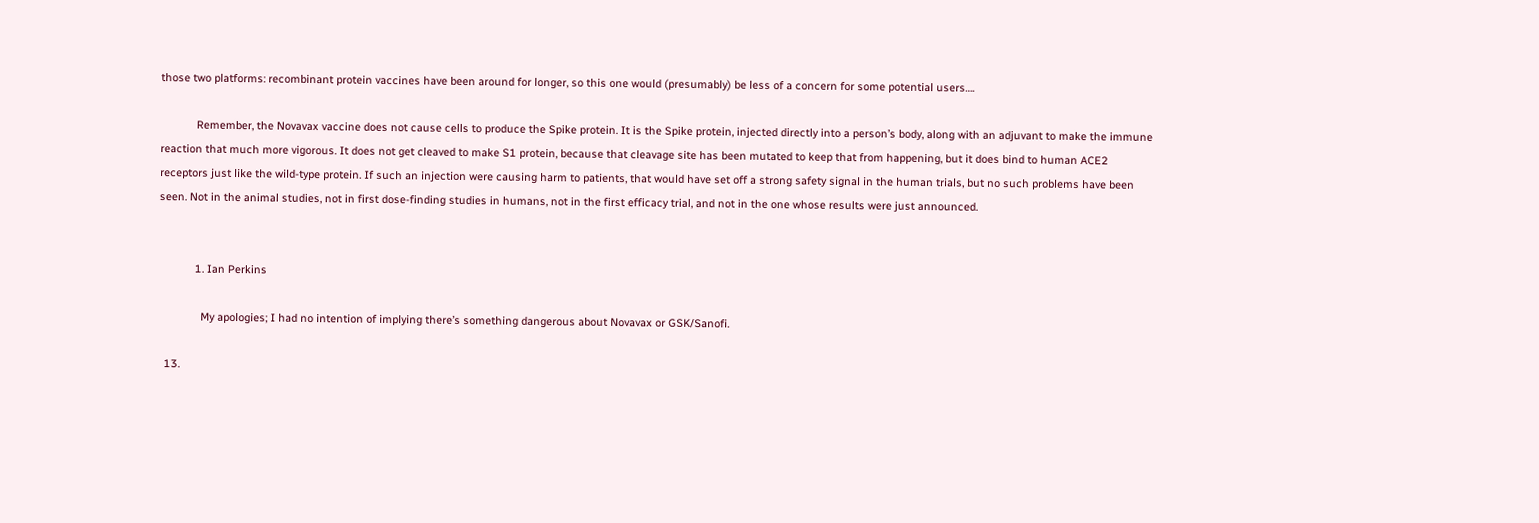those two platforms: recombinant protein vaccines have been around for longer, so this one would (presumably) be less of a concern for some potential users….

            Remember, the Novavax vaccine does not cause cells to produce the Spike protein. It is the Spike protein, injected directly into a person’s body, along with an adjuvant to make the immune reaction that much more vigorous. It does not get cleaved to make S1 protein, because that cleavage site has been mutated to keep that from happening, but it does bind to human ACE2 receptors just like the wild-type protein. If such an injection were causing harm to patients, that would have set off a strong safety signal in the human trials, but no such problems have been seen. Not in the animal studies, not in first dose-finding studies in humans, not in the first efficacy trial, and not in the one whose results were just announced.


            1. Ian Perkins

              My apologies; I had no intention of implying there’s something dangerous about Novavax or GSK/Sanofi.

  13.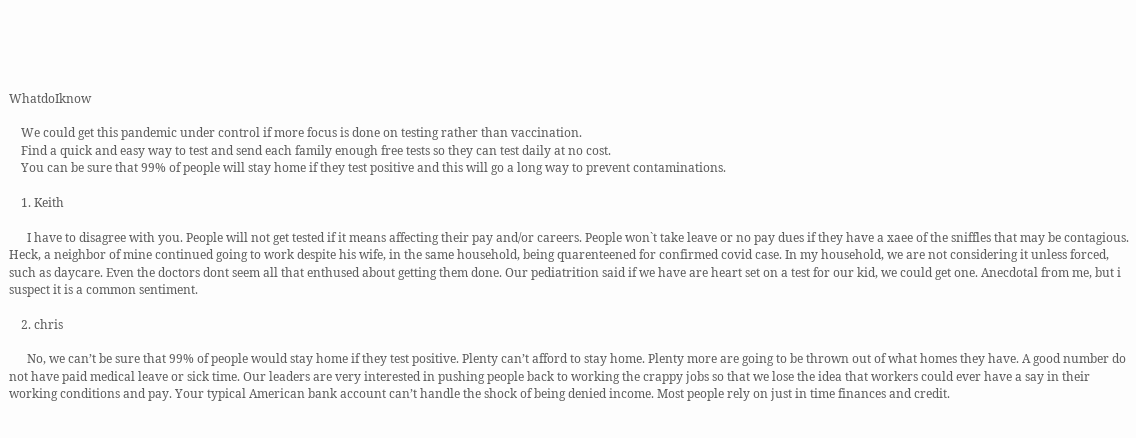WhatdoIknow

    We could get this pandemic under control if more focus is done on testing rather than vaccination.
    Find a quick and easy way to test and send each family enough free tests so they can test daily at no cost.
    You can be sure that 99% of people will stay home if they test positive and this will go a long way to prevent contaminations.

    1. Keith

      I have to disagree with you. People will not get tested if it means affecting their pay and/or careers. People won`t take leave or no pay dues if they have a xaee of the sniffles that may be contagious. Heck, a neighbor of mine continued going to work despite his wife, in the same household, being quarenteened for confirmed covid case. In my household, we are not considering it unless forced, such as daycare. Even the doctors dont seem all that enthused about getting them done. Our pediatrition said if we have are heart set on a test for our kid, we could get one. Anecdotal from me, but i suspect it is a common sentiment.

    2. chris

      No, we can’t be sure that 99% of people would stay home if they test positive. Plenty can’t afford to stay home. Plenty more are going to be thrown out of what homes they have. A good number do not have paid medical leave or sick time. Our leaders are very interested in pushing people back to working the crappy jobs so that we lose the idea that workers could ever have a say in their working conditions and pay. Your typical American bank account can’t handle the shock of being denied income. Most people rely on just in time finances and credit.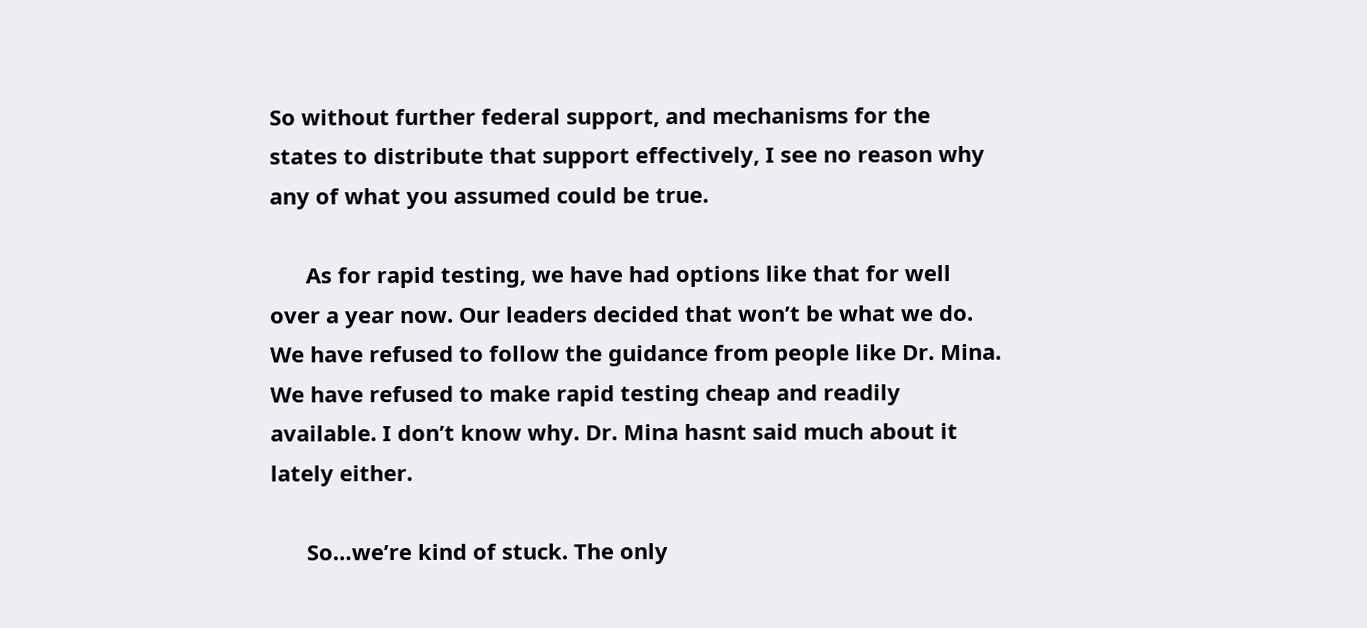So without further federal support, and mechanisms for the states to distribute that support effectively, I see no reason why any of what you assumed could be true.

      As for rapid testing, we have had options like that for well over a year now. Our leaders decided that won’t be what we do. We have refused to follow the guidance from people like Dr. Mina. We have refused to make rapid testing cheap and readily available. I don’t know why. Dr. Mina hasnt said much about it lately either.

      So…we’re kind of stuck. The only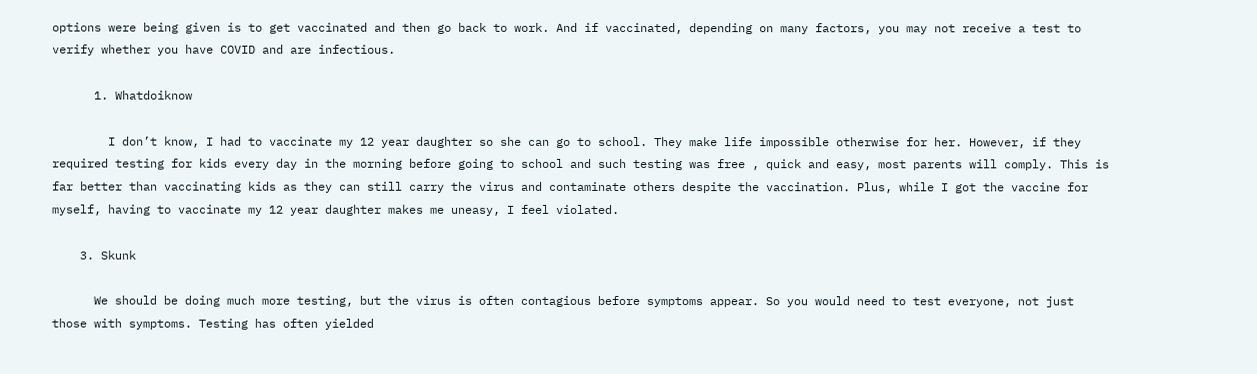options were being given is to get vaccinated and then go back to work. And if vaccinated, depending on many factors, you may not receive a test to verify whether you have COVID and are infectious.

      1. Whatdoiknow

        I don’t know, I had to vaccinate my 12 year daughter so she can go to school. They make life impossible otherwise for her. However, if they required testing for kids every day in the morning before going to school and such testing was free , quick and easy, most parents will comply. This is far better than vaccinating kids as they can still carry the virus and contaminate others despite the vaccination. Plus, while I got the vaccine for myself, having to vaccinate my 12 year daughter makes me uneasy, I feel violated.

    3. Skunk

      We should be doing much more testing, but the virus is often contagious before symptoms appear. So you would need to test everyone, not just those with symptoms. Testing has often yielded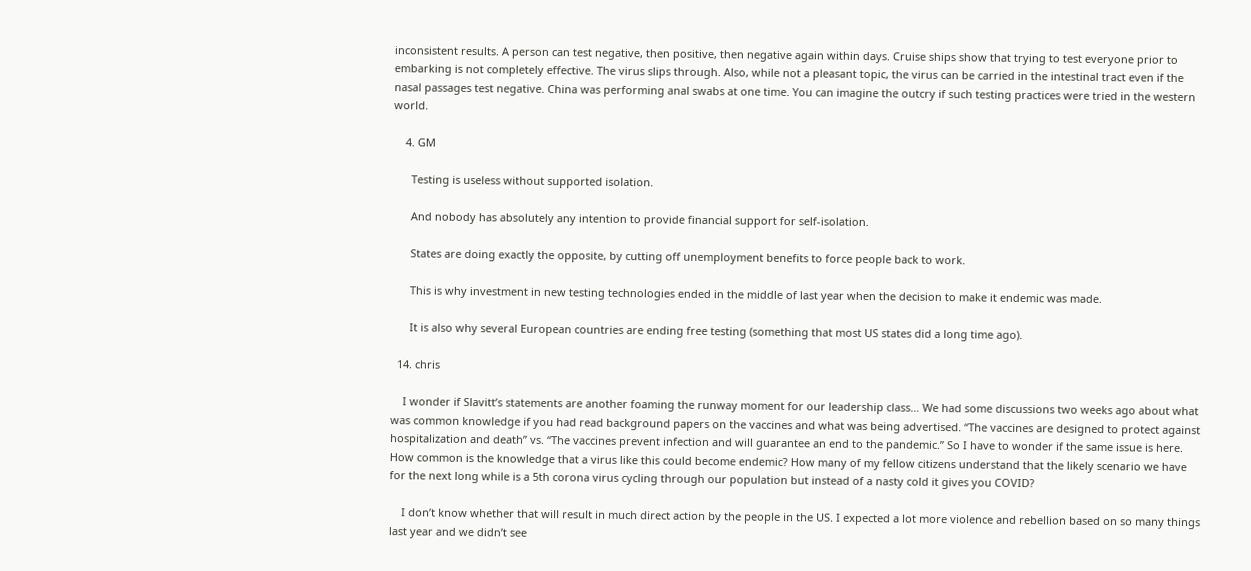inconsistent results. A person can test negative, then positive, then negative again within days. Cruise ships show that trying to test everyone prior to embarking is not completely effective. The virus slips through. Also, while not a pleasant topic, the virus can be carried in the intestinal tract even if the nasal passages test negative. China was performing anal swabs at one time. You can imagine the outcry if such testing practices were tried in the western world.

    4. GM

      Testing is useless without supported isolation.

      And nobody has absolutely any intention to provide financial support for self-isolation.

      States are doing exactly the opposite, by cutting off unemployment benefits to force people back to work.

      This is why investment in new testing technologies ended in the middle of last year when the decision to make it endemic was made.

      It is also why several European countries are ending free testing (something that most US states did a long time ago).

  14. chris

    I wonder if Slavitt’s statements are another foaming the runway moment for our leadership class… We had some discussions two weeks ago about what was common knowledge if you had read background papers on the vaccines and what was being advertised. “The vaccines are designed to protect against hospitalization and death” vs. “The vaccines prevent infection and will guarantee an end to the pandemic.” So I have to wonder if the same issue is here. How common is the knowledge that a virus like this could become endemic? How many of my fellow citizens understand that the likely scenario we have for the next long while is a 5th corona virus cycling through our population but instead of a nasty cold it gives you COVID?

    I don’t know whether that will result in much direct action by the people in the US. I expected a lot more violence and rebellion based on so many things last year and we didn’t see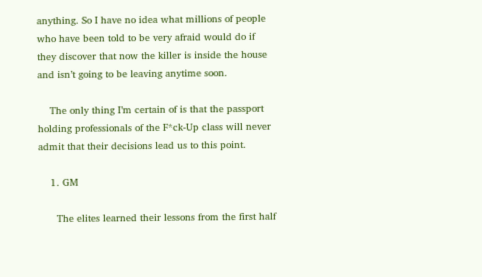anything. So I have no idea what millions of people who have been told to be very afraid would do if they discover that now the killer is inside the house and isn’t going to be leaving anytime soon.

    The only thing I’m certain of is that the passport holding professionals of the F*ck-Up class will never admit that their decisions lead us to this point.

    1. GM

      The elites learned their lessons from the first half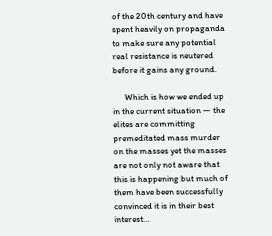of the 20th century and have spent heavily on propaganda to make sure any potential real resistance is neutered before it gains any ground.

      Which is how we ended up in the current situation — the elites are committing premeditated mass murder on the masses yet the masses are not only not aware that this is happening but much of them have been successfully convinced it is in their best interest…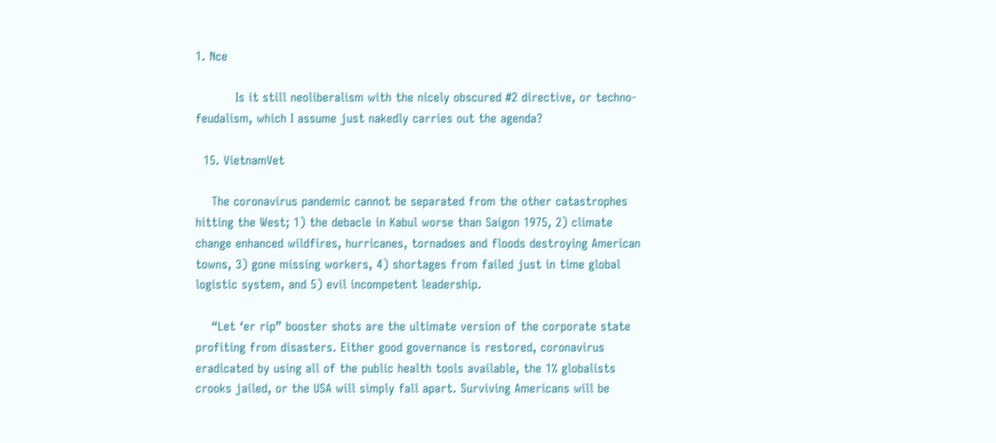1. Nce

          Is it still neoliberalism with the nicely obscured #2 directive, or techno-feudalism, which I assume just nakedly carries out the agenda?

  15. VietnamVet

    The coronavirus pandemic cannot be separated from the other catastrophes hitting the West; 1) the debacle in Kabul worse than Saigon 1975, 2) climate change enhanced wildfires, hurricanes, tornadoes and floods destroying American towns, 3) gone missing workers, 4) shortages from failed just in time global logistic system, and 5) evil incompetent leadership.

    “Let ‘er rip” booster shots are the ultimate version of the corporate state profiting from disasters. Either good governance is restored, coronavirus eradicated by using all of the public health tools available, the 1% globalists crooks jailed, or the USA will simply fall apart. Surviving Americans will be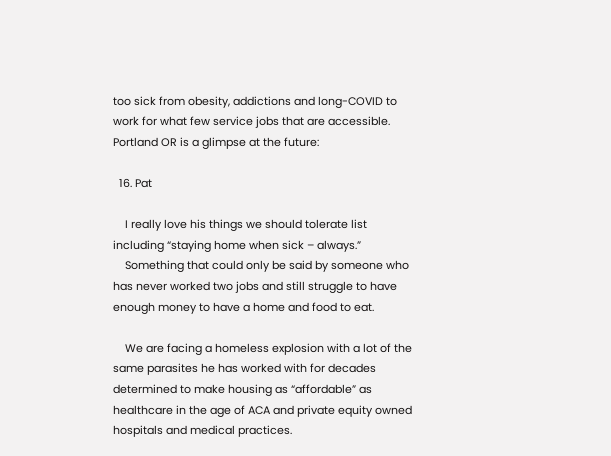too sick from obesity, addictions and long-COVID to work for what few service jobs that are accessible. Portland OR is a glimpse at the future:

  16. Pat

    I really love his things we should tolerate list including “staying home when sick – always.”
    Something that could only be said by someone who has never worked two jobs and still struggle to have enough money to have a home and food to eat.

    We are facing a homeless explosion with a lot of the same parasites he has worked with for decades determined to make housing as “affordable” as healthcare in the age of ACA and private equity owned hospitals and medical practices.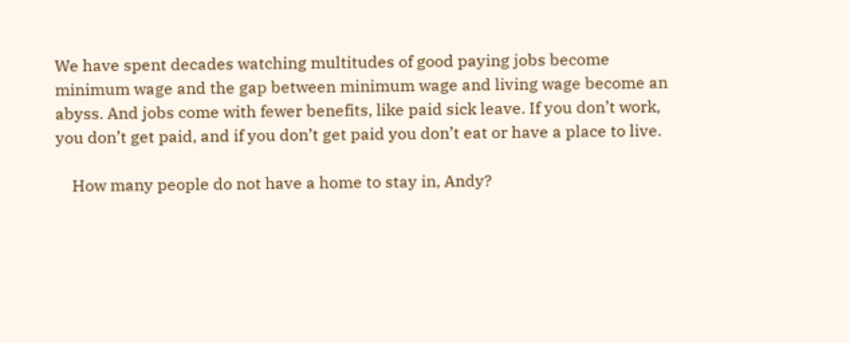We have spent decades watching multitudes of good paying jobs become minimum wage and the gap between minimum wage and living wage become an abyss. And jobs come with fewer benefits, like paid sick leave. If you don’t work, you don’t get paid, and if you don’t get paid you don’t eat or have a place to live.

    How many people do not have a home to stay in, Andy?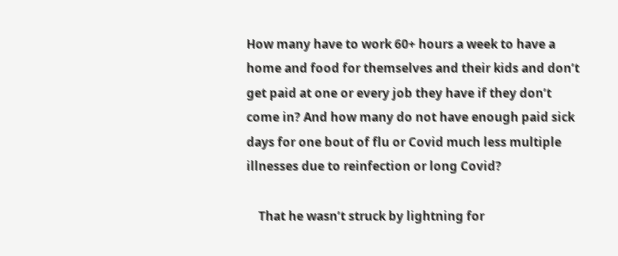How many have to work 60+ hours a week to have a home and food for themselves and their kids and don’t get paid at one or every job they have if they don’t come in? And how many do not have enough paid sick days for one bout of flu or Covid much less multiple illnesses due to reinfection or long Covid?

    That he wasn’t struck by lightning for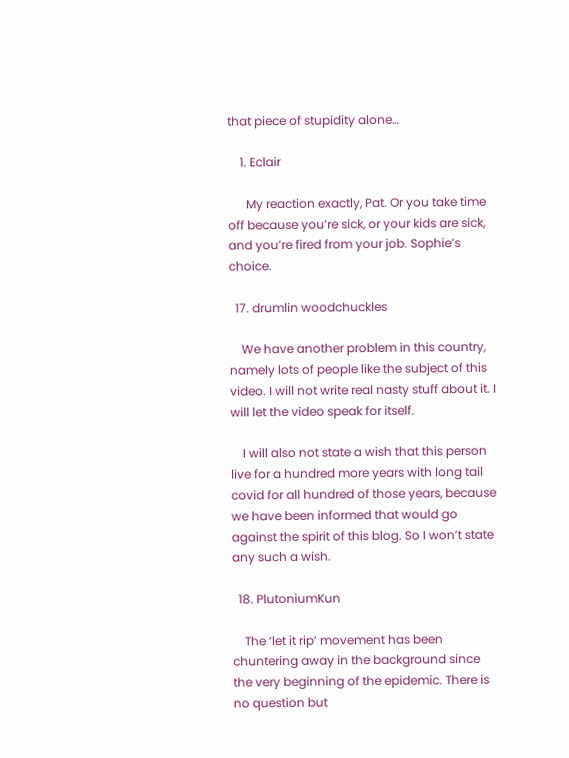that piece of stupidity alone…

    1. Eclair

      My reaction exactly, Pat. Or you take time off because you’re sick, or your kids are sick, and you’re fired from your job. Sophie’s choice.

  17. drumlin woodchuckles

    We have another problem in this country, namely lots of people like the subject of this video. I will not write real nasty stuff about it. I will let the video speak for itself.

    I will also not state a wish that this person live for a hundred more years with long tail covid for all hundred of those years, because we have been informed that would go against the spirit of this blog. So I won’t state any such a wish.

  18. PlutoniumKun

    The ‘let it rip’ movement has been chuntering away in the background since the very beginning of the epidemic. There is no question but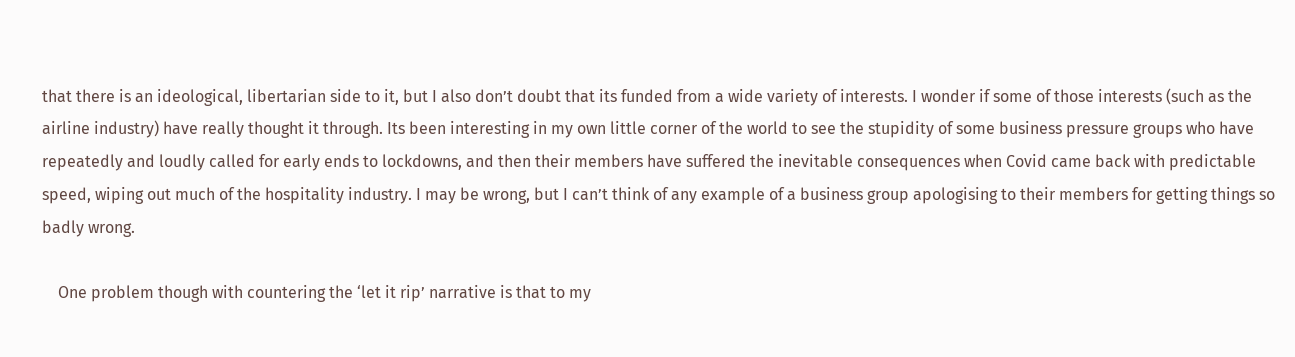that there is an ideological, libertarian side to it, but I also don’t doubt that its funded from a wide variety of interests. I wonder if some of those interests (such as the airline industry) have really thought it through. Its been interesting in my own little corner of the world to see the stupidity of some business pressure groups who have repeatedly and loudly called for early ends to lockdowns, and then their members have suffered the inevitable consequences when Covid came back with predictable speed, wiping out much of the hospitality industry. I may be wrong, but I can’t think of any example of a business group apologising to their members for getting things so badly wrong.

    One problem though with countering the ‘let it rip’ narrative is that to my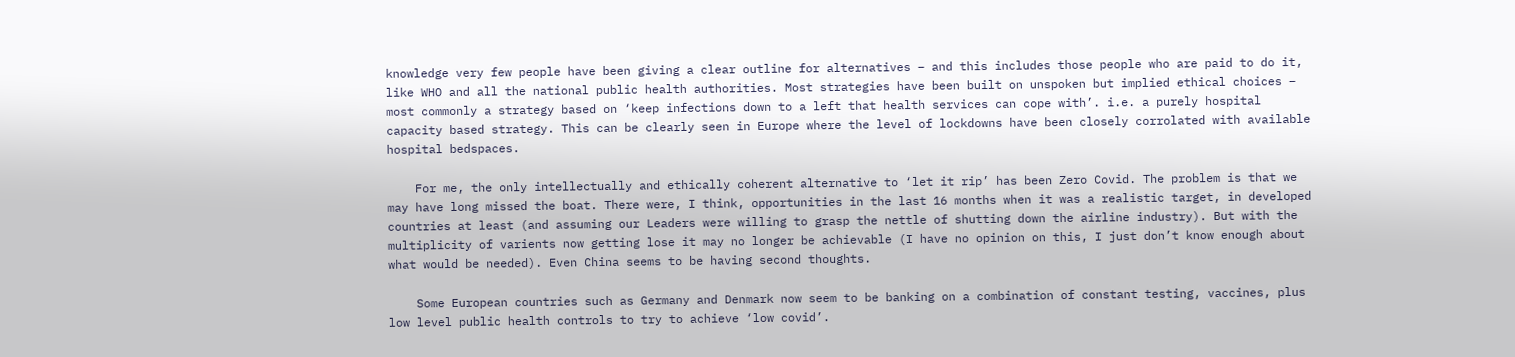knowledge very few people have been giving a clear outline for alternatives – and this includes those people who are paid to do it, like WHO and all the national public health authorities. Most strategies have been built on unspoken but implied ethical choices – most commonly a strategy based on ‘keep infections down to a left that health services can cope with’. i.e. a purely hospital capacity based strategy. This can be clearly seen in Europe where the level of lockdowns have been closely corrolated with available hospital bedspaces.

    For me, the only intellectually and ethically coherent alternative to ‘let it rip’ has been Zero Covid. The problem is that we may have long missed the boat. There were, I think, opportunities in the last 16 months when it was a realistic target, in developed countries at least (and assuming our Leaders were willing to grasp the nettle of shutting down the airline industry). But with the multiplicity of varients now getting lose it may no longer be achievable (I have no opinion on this, I just don’t know enough about what would be needed). Even China seems to be having second thoughts.

    Some European countries such as Germany and Denmark now seem to be banking on a combination of constant testing, vaccines, plus low level public health controls to try to achieve ‘low covid’.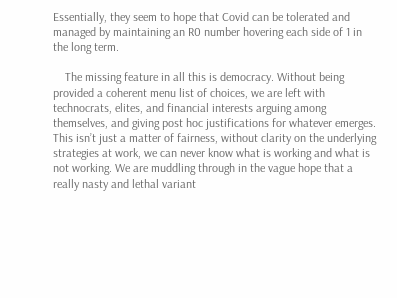Essentially, they seem to hope that Covid can be tolerated and managed by maintaining an R0 number hovering each side of 1 in the long term.

    The missing feature in all this is democracy. Without being provided a coherent menu list of choices, we are left with technocrats, elites, and financial interests arguing among themselves, and giving post hoc justifications for whatever emerges. This isn’t just a matter of fairness, without clarity on the underlying strategies at work, we can never know what is working and what is not working. We are muddling through in the vague hope that a really nasty and lethal variant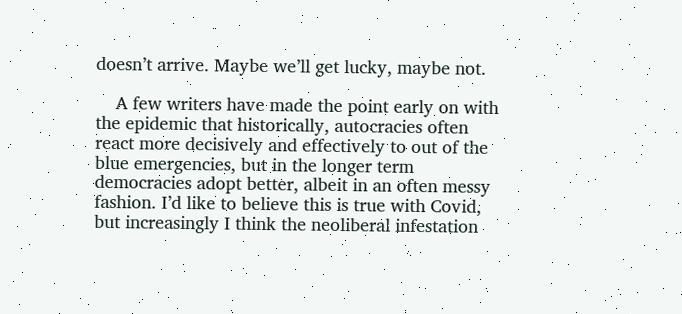doesn’t arrive. Maybe we’ll get lucky, maybe not.

    A few writers have made the point early on with the epidemic that historically, autocracies often react more decisively and effectively to out of the blue emergencies, but in the longer term democracies adopt better, albeit in an often messy fashion. I’d like to believe this is true with Covid, but increasingly I think the neoliberal infestation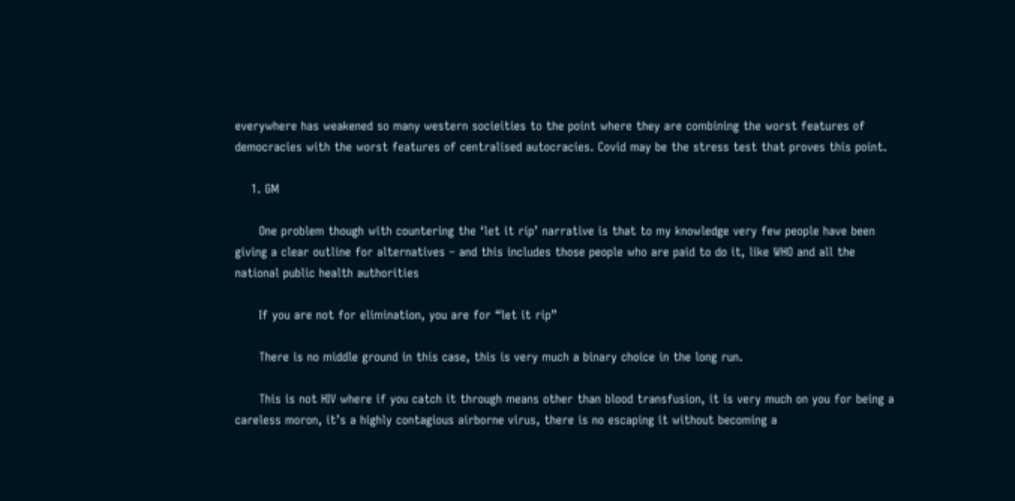everywhere has weakened so many western socieities to the point where they are combining the worst features of democracies with the worst features of centralised autocracies. Covid may be the stress test that proves this point.

    1. GM

      One problem though with countering the ‘let it rip’ narrative is that to my knowledge very few people have been giving a clear outline for alternatives – and this includes those people who are paid to do it, like WHO and all the national public health authorities

      If you are not for elimination, you are for “let it rip”

      There is no middle ground in this case, this is very much a binary choice in the long run.

      This is not HIV where if you catch it through means other than blood transfusion, it is very much on you for being a careless moron, it’s a highly contagious airborne virus, there is no escaping it without becoming a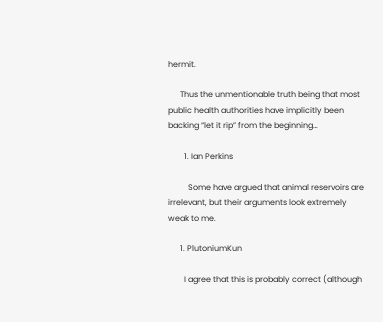hermit.

      Thus the unmentionable truth being that most public health authorities have implicitly been backing “let it rip” from the beginning…

        1. Ian Perkins

          Some have argued that animal reservoirs are irrelevant, but their arguments look extremely weak to me.

      1. PlutoniumKun

        I agree that this is probably correct (although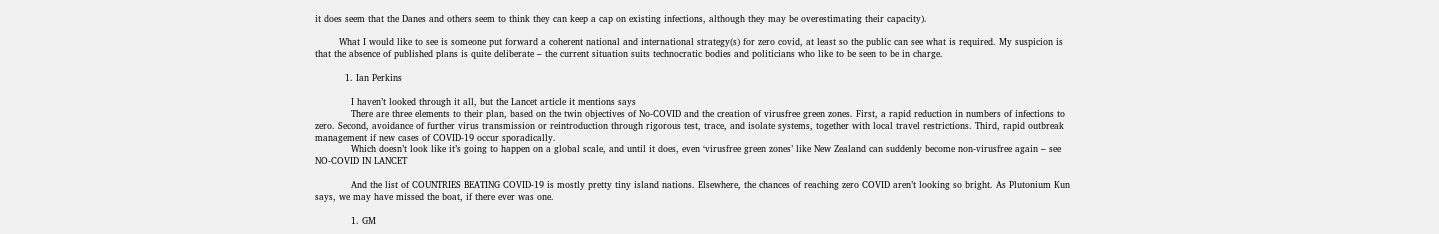it does seem that the Danes and others seem to think they can keep a cap on existing infections, although they may be overestimating their capacity).

        What I would like to see is someone put forward a coherent national and international strategy(s) for zero covid, at least so the public can see what is required. My suspicion is that the absence of published plans is quite deliberate – the current situation suits technocratic bodies and politicians who like to be seen to be in charge.

          1. Ian Perkins

            I haven’t looked through it all, but the Lancet article it mentions says
            There are three elements to their plan, based on the twin objectives of No-COVID and the creation of virusfree green zones. First, a rapid reduction in numbers of infections to zero. Second, avoidance of further virus transmission or reintroduction through rigorous test, trace, and isolate systems, together with local travel restrictions. Third, rapid outbreak management if new cases of COVID-19 occur sporadically.
            Which doesn’t look like it’s going to happen on a global scale, and until it does, even ‘virusfree green zones’ like New Zealand can suddenly become non-virusfree again – see NO-COVID IN LANCET

            And the list of COUNTRIES BEATING COVID-19 is mostly pretty tiny island nations. Elsewhere, the chances of reaching zero COVID aren’t looking so bright. As Plutonium Kun says, we may have missed the boat, if there ever was one.

            1. GM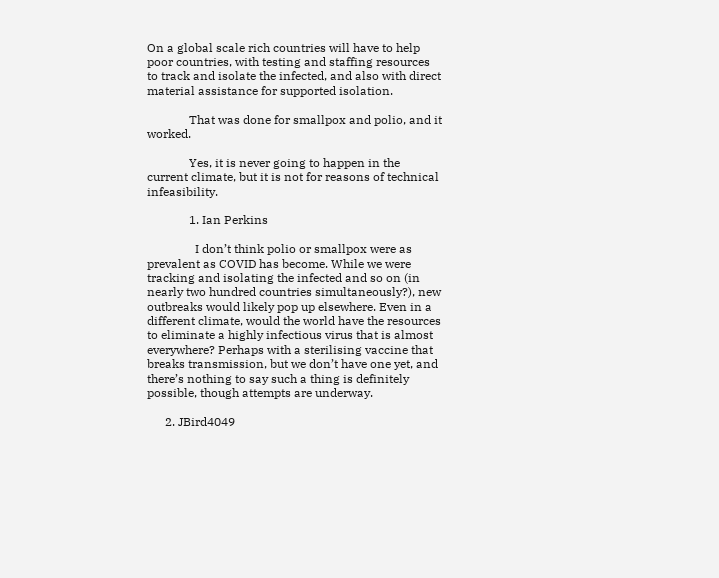On a global scale rich countries will have to help poor countries, with testing and staffing resources to track and isolate the infected, and also with direct material assistance for supported isolation.

              That was done for smallpox and polio, and it worked.

              Yes, it is never going to happen in the current climate, but it is not for reasons of technical infeasibility.

              1. Ian Perkins

                I don’t think polio or smallpox were as prevalent as COVID has become. While we were tracking and isolating the infected and so on (in nearly two hundred countries simultaneously?), new outbreaks would likely pop up elsewhere. Even in a different climate, would the world have the resources to eliminate a highly infectious virus that is almost everywhere? Perhaps with a sterilising vaccine that breaks transmission, but we don’t have one yet, and there’s nothing to say such a thing is definitely possible, though attempts are underway.

      2. JBird4049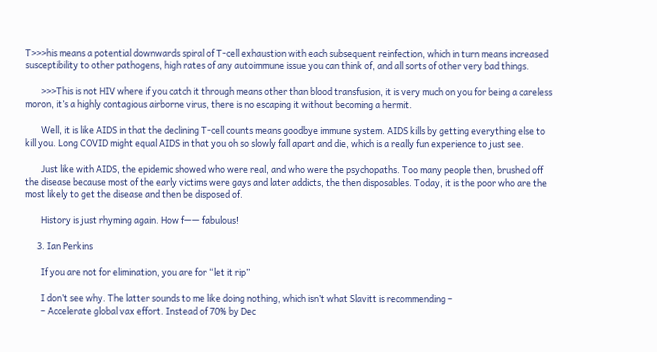T>>>his means a potential downwards spiral of T-cell exhaustion with each subsequent reinfection, which in turn means increased susceptibility to other pathogens, high rates of any autoimmune issue you can think of, and all sorts of other very bad things.

        >>>This is not HIV where if you catch it through means other than blood transfusion, it is very much on you for being a careless moron, it’s a highly contagious airborne virus, there is no escaping it without becoming a hermit.

        Well, it is like AIDS in that the declining T-cell counts means goodbye immune system. AIDS kills by getting everything else to kill you. Long COVID might equal AIDS in that you oh so slowly fall apart and die, which is a really fun experience to just see.

        Just like with AIDS, the epidemic showed who were real, and who were the psychopaths. Too many people then, brushed off the disease because most of the early victims were gays and later addicts, the then disposables. Today, it is the poor who are the most likely to get the disease and then be disposed of.

        History is just rhyming again. How f—— fabulous!

      3. Ian Perkins

        If you are not for elimination, you are for “let it rip”

        I don’t see why. The latter sounds to me like doing nothing, which isn’t what Slavitt is recommending –
        – Accelerate global vax effort. Instead of 70% by Dec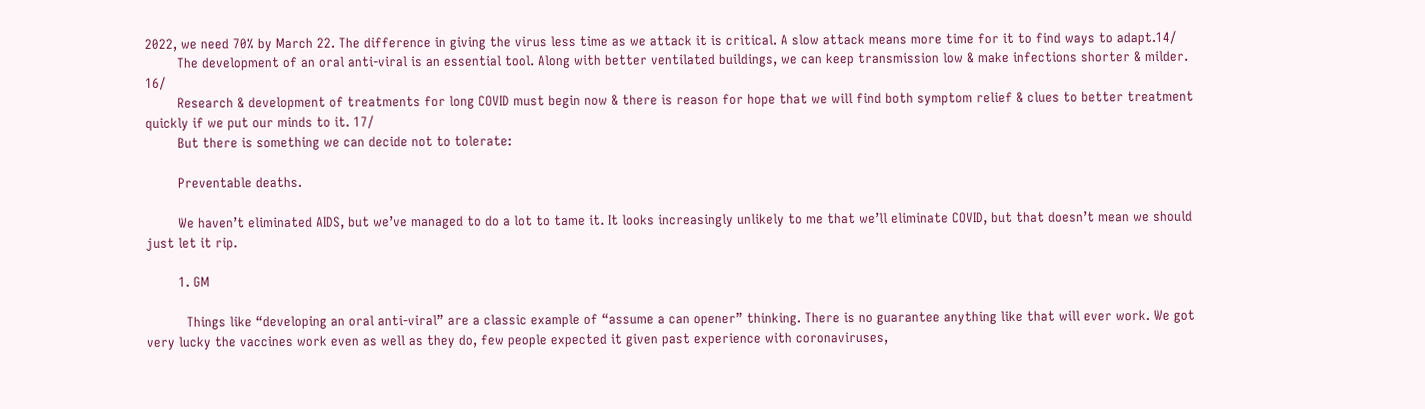2022, we need 70% by March 22. The difference in giving the virus less time as we attack it is critical. A slow attack means more time for it to find ways to adapt.14/
        The development of an oral anti-viral is an essential tool. Along with better ventilated buildings, we can keep transmission low & make infections shorter & milder. 16/
        Research & development of treatments for long COVID must begin now & there is reason for hope that we will find both symptom relief & clues to better treatment quickly if we put our minds to it. 17/
        But there is something we can decide not to tolerate:

        Preventable deaths.

        We haven’t eliminated AIDS, but we’ve managed to do a lot to tame it. It looks increasingly unlikely to me that we’ll eliminate COVID, but that doesn’t mean we should just let it rip.

        1. GM

          Things like “developing an oral anti-viral” are a classic example of “assume a can opener” thinking. There is no guarantee anything like that will ever work. We got very lucky the vaccines work even as well as they do, few people expected it given past experience with coronaviruses,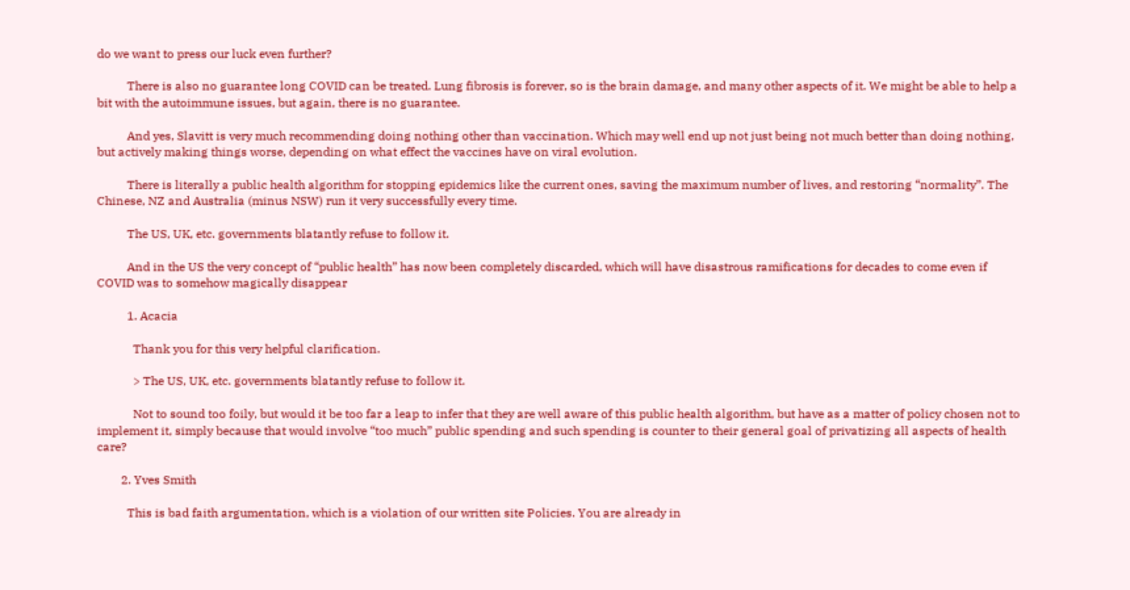do we want to press our luck even further?

          There is also no guarantee long COVID can be treated. Lung fibrosis is forever, so is the brain damage, and many other aspects of it. We might be able to help a bit with the autoimmune issues, but again, there is no guarantee.

          And yes, Slavitt is very much recommending doing nothing other than vaccination. Which may well end up not just being not much better than doing nothing, but actively making things worse, depending on what effect the vaccines have on viral evolution.

          There is literally a public health algorithm for stopping epidemics like the current ones, saving the maximum number of lives, and restoring “normality”. The Chinese, NZ and Australia (minus NSW) run it very successfully every time.

          The US, UK, etc. governments blatantly refuse to follow it.

          And in the US the very concept of “public health” has now been completely discarded, which will have disastrous ramifications for decades to come even if COVID was to somehow magically disappear

          1. Acacia

            Thank you for this very helpful clarification.

            > The US, UK, etc. governments blatantly refuse to follow it.

            Not to sound too foily, but would it be too far a leap to infer that they are well aware of this public health algorithm, but have as a matter of policy chosen not to implement it, simply because that would involve “too much” public spending and such spending is counter to their general goal of privatizing all aspects of health care?

        2. Yves Smith

          This is bad faith argumentation, which is a violation of our written site Policies. You are already in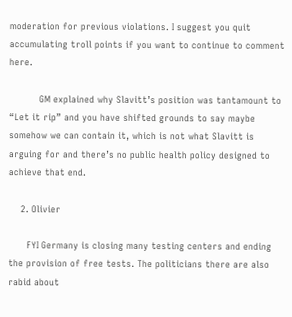moderation for previous violations. I suggest you quit accumulating troll points if you want to continue to comment here.

          GM explained why Slavitt’s position was tantamount to “Let it rip” and you have shifted grounds to say maybe somehow we can contain it, which is not what Slavitt is arguing for and there’s no public health policy designed to achieve that end.

    2. Olivier

      FYI Germany is closing many testing centers and ending the provision of free tests. The politicians there are also rabid about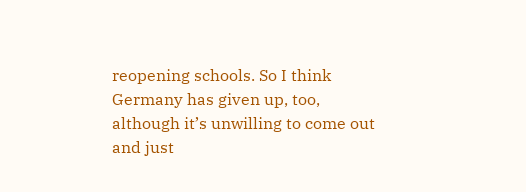reopening schools. So I think Germany has given up, too, although it’s unwilling to come out and just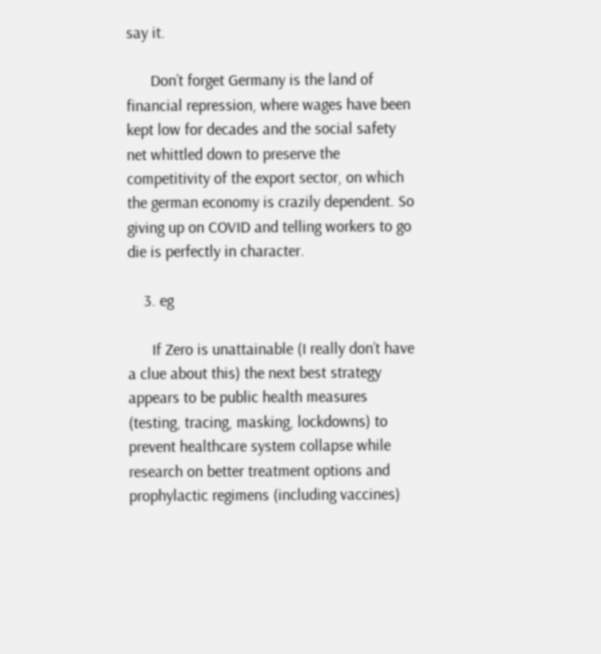say it.

      Don’t forget Germany is the land of financial repression, where wages have been kept low for decades and the social safety net whittled down to preserve the competitivity of the export sector, on which the german economy is crazily dependent. So giving up on COVID and telling workers to go die is perfectly in character.

    3. eg

      If Zero is unattainable (I really don’t have a clue about this) the next best strategy appears to be public health measures (testing, tracing, masking, lockdowns) to prevent healthcare system collapse while research on better treatment options and prophylactic regimens (including vaccines)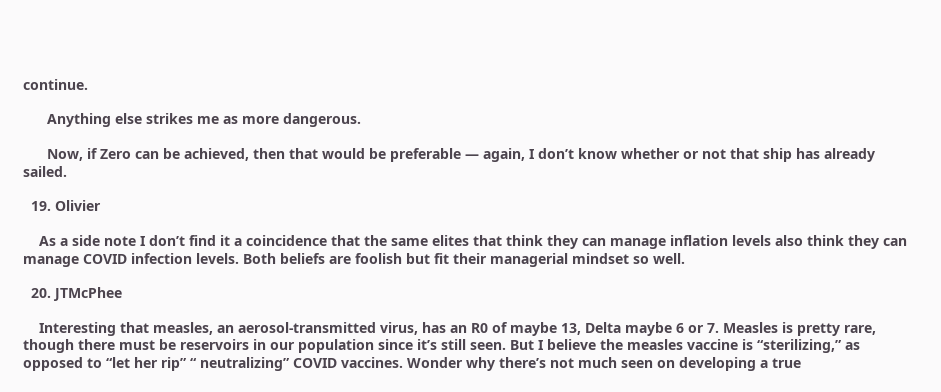continue.

      Anything else strikes me as more dangerous.

      Now, if Zero can be achieved, then that would be preferable — again, I don’t know whether or not that ship has already sailed.

  19. Olivier

    As a side note I don’t find it a coincidence that the same elites that think they can manage inflation levels also think they can manage COVID infection levels. Both beliefs are foolish but fit their managerial mindset so well.

  20. JTMcPhee

    Interesting that measles, an aerosol-transmitted virus, has an R0 of maybe 13, Delta maybe 6 or 7. Measles is pretty rare, though there must be reservoirs in our population since it’s still seen. But I believe the measles vaccine is “sterilizing,” as opposed to “let her rip” “ neutralizing” COVID vaccines. Wonder why there’s not much seen on developing a true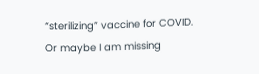“sterilizing” vaccine for COVID. Or maybe I am missing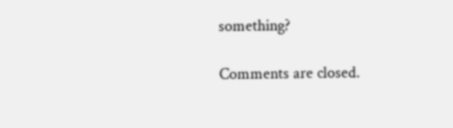something?

Comments are closed.